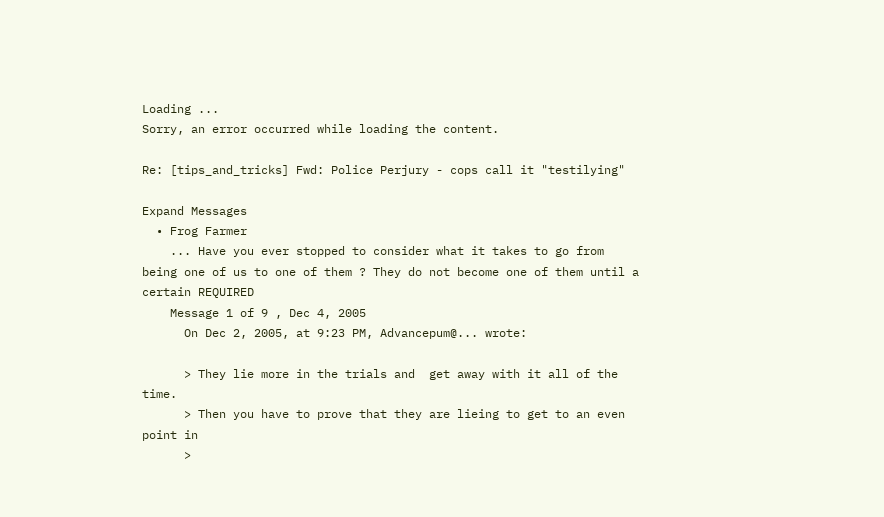Loading ...
Sorry, an error occurred while loading the content.

Re: [tips_and_tricks] Fwd: Police Perjury - cops call it "testilying"

Expand Messages
  • Frog Farmer
    ... Have you ever stopped to consider what it takes to go from being one of us to one of them ? They do not become one of them until a certain REQUIRED
    Message 1 of 9 , Dec 4, 2005
      On Dec 2, 2005, at 9:23 PM, Advancepum@... wrote:

      > They lie more in the trials and  get away with it all of the time.
      > Then you have to prove that they are lieing to get to an even point in
      >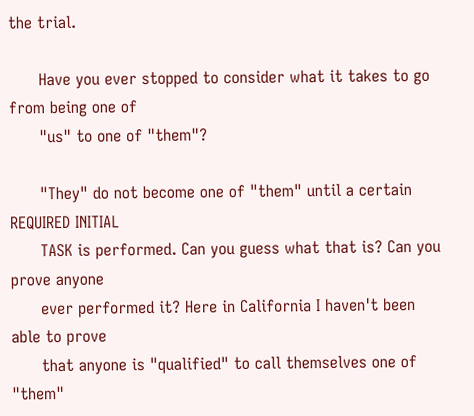the trial.

      Have you ever stopped to consider what it takes to go from being one of
      "us" to one of "them"?

      "They" do not become one of "them" until a certain REQUIRED INITIAL
      TASK is performed. Can you guess what that is? Can you prove anyone
      ever performed it? Here in California I haven't been able to prove
      that anyone is "qualified" to call themselves one of "them"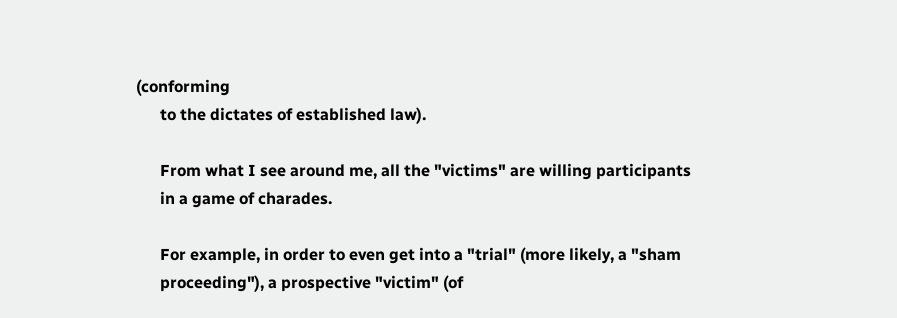(conforming
      to the dictates of established law).

      From what I see around me, all the "victims" are willing participants
      in a game of charades.

      For example, in order to even get into a "trial" (more likely, a "sham
      proceeding"), a prospective "victim" (of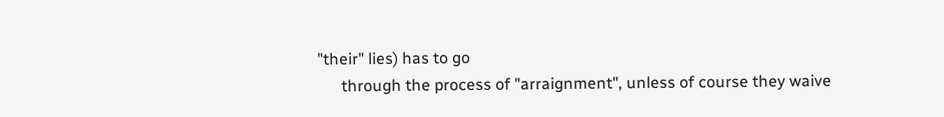"their" lies) has to go
      through the process of "arraignment", unless of course they waive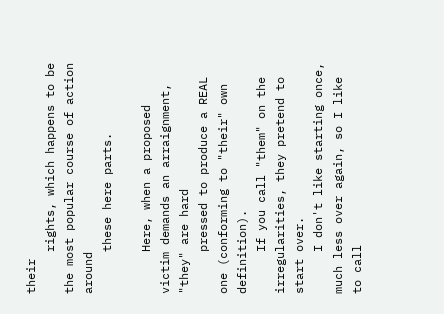their
      rights, which happens to be the most popular course of action around
      these here parts.

      Here, when a proposed victim demands an arraignment, "they" are hard
      pressed to produce a REAL one (conforming to "their" own definition).
      If you call "them" on the irregularities, they pretend to start over.
      I don't like starting once, much less over again, so I like to call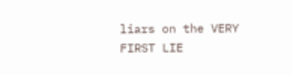liars on the VERY FIRST LIE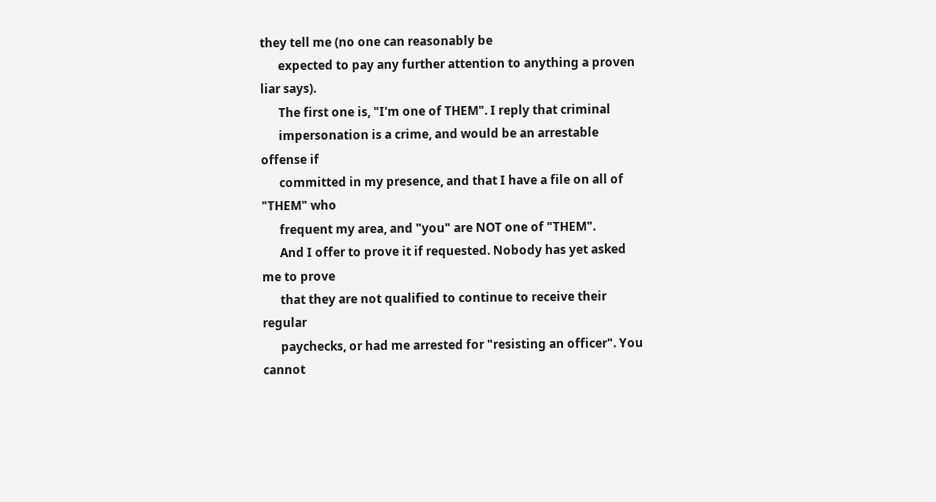they tell me (no one can reasonably be
      expected to pay any further attention to anything a proven liar says).
      The first one is, "I'm one of THEM". I reply that criminal
      impersonation is a crime, and would be an arrestable offense if
      committed in my presence, and that I have a file on all of "THEM" who
      frequent my area, and "you" are NOT one of "THEM".
      And I offer to prove it if requested. Nobody has yet asked me to prove
      that they are not qualified to continue to receive their regular
      paychecks, or had me arrested for "resisting an officer". You cannot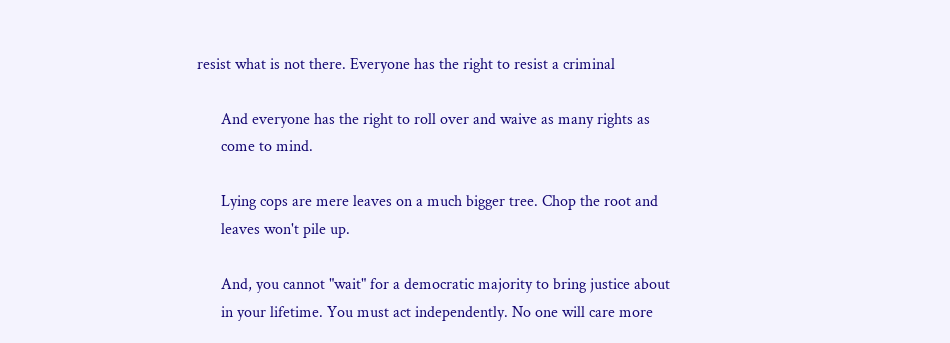resist what is not there. Everyone has the right to resist a criminal

      And everyone has the right to roll over and waive as many rights as
      come to mind.

      Lying cops are mere leaves on a much bigger tree. Chop the root and
      leaves won't pile up.

      And, you cannot "wait" for a democratic majority to bring justice about
      in your lifetime. You must act independently. No one will care more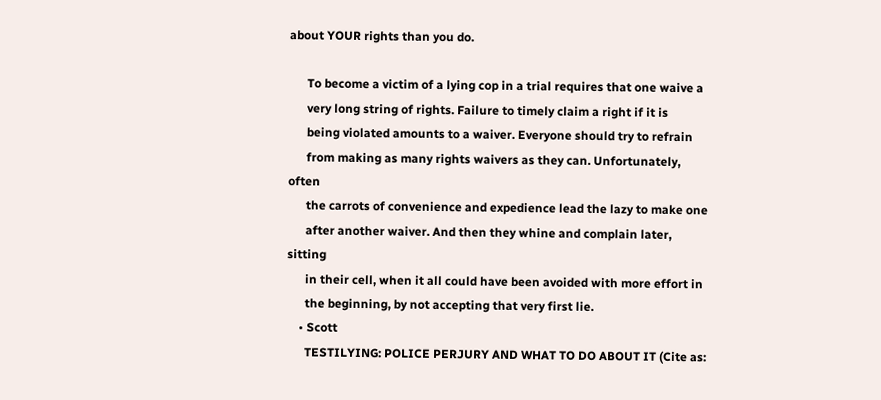about YOUR rights than you do.

      To become a victim of a lying cop in a trial requires that one waive a
      very long string of rights. Failure to timely claim a right if it is
      being violated amounts to a waiver. Everyone should try to refrain
      from making as many rights waivers as they can. Unfortunately, often
      the carrots of convenience and expedience lead the lazy to make one
      after another waiver. And then they whine and complain later, sitting
      in their cell, when it all could have been avoided with more effort in
      the beginning, by not accepting that very first lie.
    • Scott
      TESTILYING: POLICE PERJURY AND WHAT TO DO ABOUT IT (Cite as: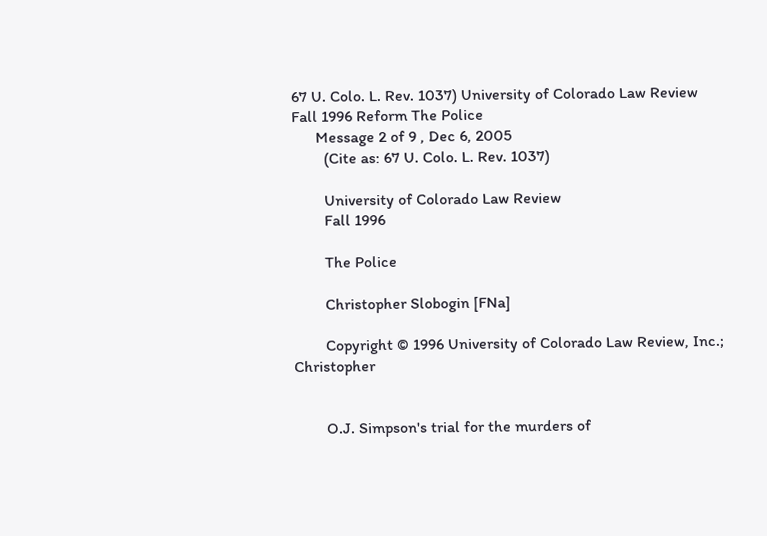67 U. Colo. L. Rev. 1037) University of Colorado Law Review Fall 1996 Reform The Police
      Message 2 of 9 , Dec 6, 2005
        (Cite as: 67 U. Colo. L. Rev. 1037)

        University of Colorado Law Review
        Fall 1996

        The Police

        Christopher Slobogin [FNa]

        Copyright © 1996 University of Colorado Law Review, Inc.; Christopher


        O.J. Simpson's trial for the murders of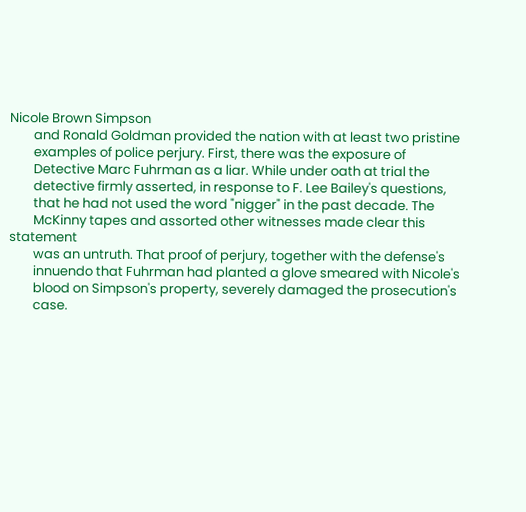Nicole Brown Simpson
        and Ronald Goldman provided the nation with at least two pristine
        examples of police perjury. First, there was the exposure of
        Detective Marc Fuhrman as a liar. While under oath at trial the
        detective firmly asserted, in response to F. Lee Bailey's questions,
        that he had not used the word "nigger" in the past decade. The
        McKinny tapes and assorted other witnesses made clear this statement
        was an untruth. That proof of perjury, together with the defense's
        innuendo that Fuhrman had planted a glove smeared with Nicole's
        blood on Simpson's property, severely damaged the prosecution's
        case.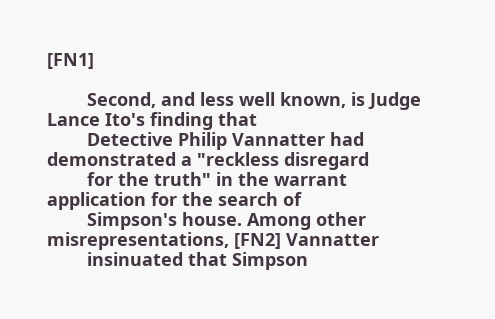[FN1]

        Second, and less well known, is Judge Lance Ito's finding that
        Detective Philip Vannatter had demonstrated a "reckless disregard
        for the truth" in the warrant application for the search of
        Simpson's house. Among other misrepresentations, [FN2] Vannatter
        insinuated that Simpson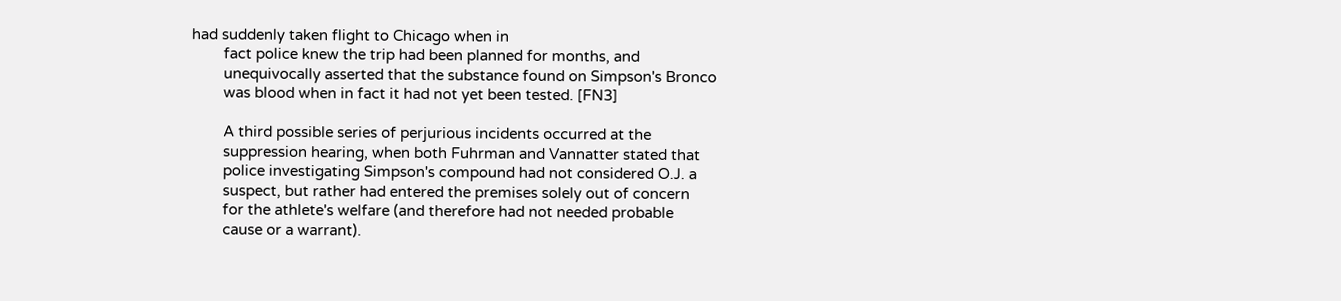had suddenly taken flight to Chicago when in
        fact police knew the trip had been planned for months, and
        unequivocally asserted that the substance found on Simpson's Bronco
        was blood when in fact it had not yet been tested. [FN3]

        A third possible series of perjurious incidents occurred at the
        suppression hearing, when both Fuhrman and Vannatter stated that
        police investigating Simpson's compound had not considered O.J. a
        suspect, but rather had entered the premises solely out of concern
        for the athlete's welfare (and therefore had not needed probable
        cause or a warrant).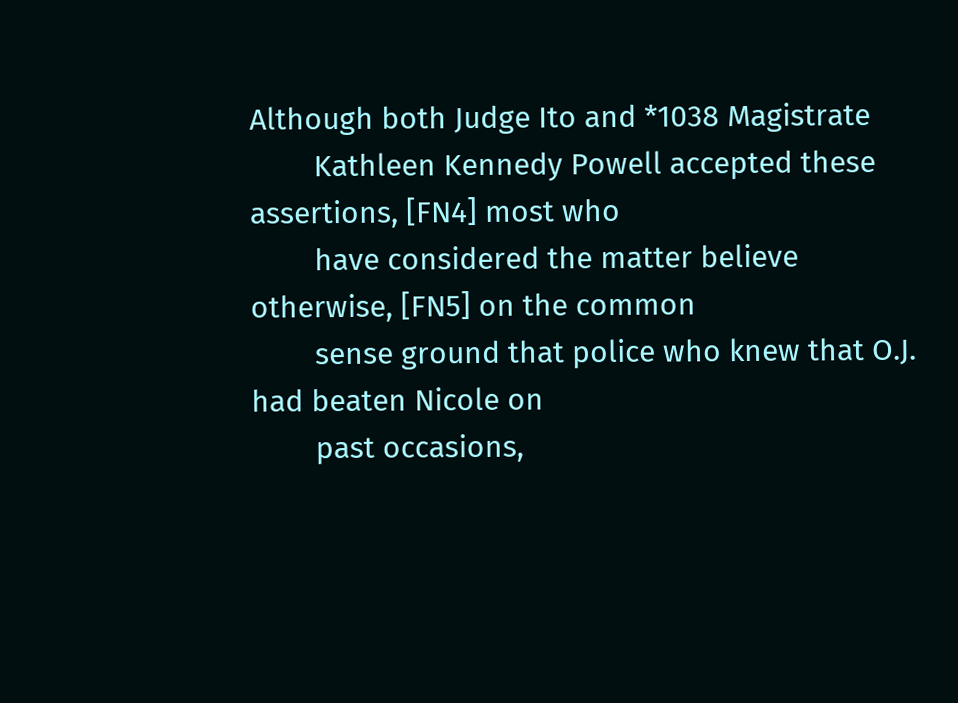Although both Judge Ito and *1038 Magistrate
        Kathleen Kennedy Powell accepted these assertions, [FN4] most who
        have considered the matter believe otherwise, [FN5] on the common
        sense ground that police who knew that O.J. had beaten Nicole on
        past occasions,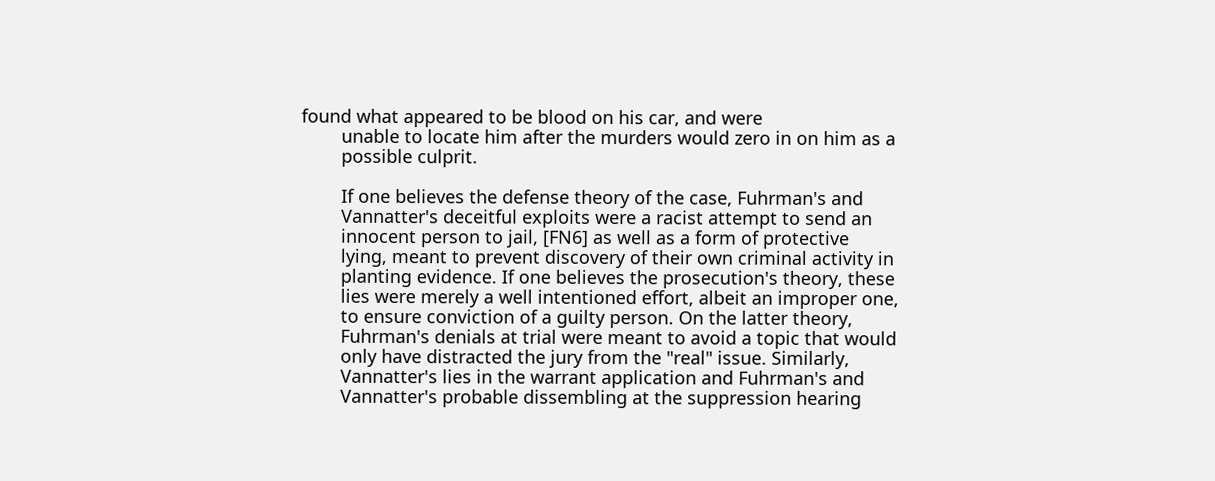found what appeared to be blood on his car, and were
        unable to locate him after the murders would zero in on him as a
        possible culprit.

        If one believes the defense theory of the case, Fuhrman's and
        Vannatter's deceitful exploits were a racist attempt to send an
        innocent person to jail, [FN6] as well as a form of protective
        lying, meant to prevent discovery of their own criminal activity in
        planting evidence. If one believes the prosecution's theory, these
        lies were merely a well intentioned effort, albeit an improper one,
        to ensure conviction of a guilty person. On the latter theory,
        Fuhrman's denials at trial were meant to avoid a topic that would
        only have distracted the jury from the "real" issue. Similarly,
        Vannatter's lies in the warrant application and Fuhrman's and
        Vannatter's probable dissembling at the suppression hearing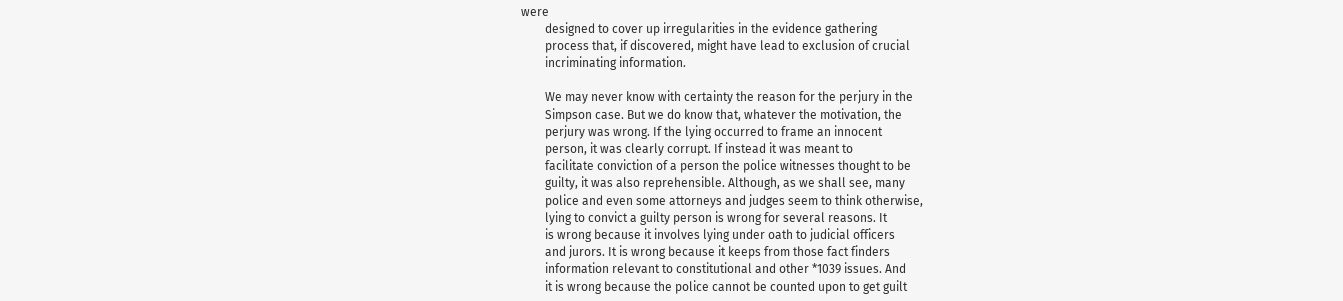were
        designed to cover up irregularities in the evidence gathering
        process that, if discovered, might have lead to exclusion of crucial
        incriminating information.

        We may never know with certainty the reason for the perjury in the
        Simpson case. But we do know that, whatever the motivation, the
        perjury was wrong. If the lying occurred to frame an innocent
        person, it was clearly corrupt. If instead it was meant to
        facilitate conviction of a person the police witnesses thought to be
        guilty, it was also reprehensible. Although, as we shall see, many
        police and even some attorneys and judges seem to think otherwise,
        lying to convict a guilty person is wrong for several reasons. It
        is wrong because it involves lying under oath to judicial officers
        and jurors. It is wrong because it keeps from those fact finders
        information relevant to constitutional and other *1039 issues. And
        it is wrong because the police cannot be counted upon to get guilt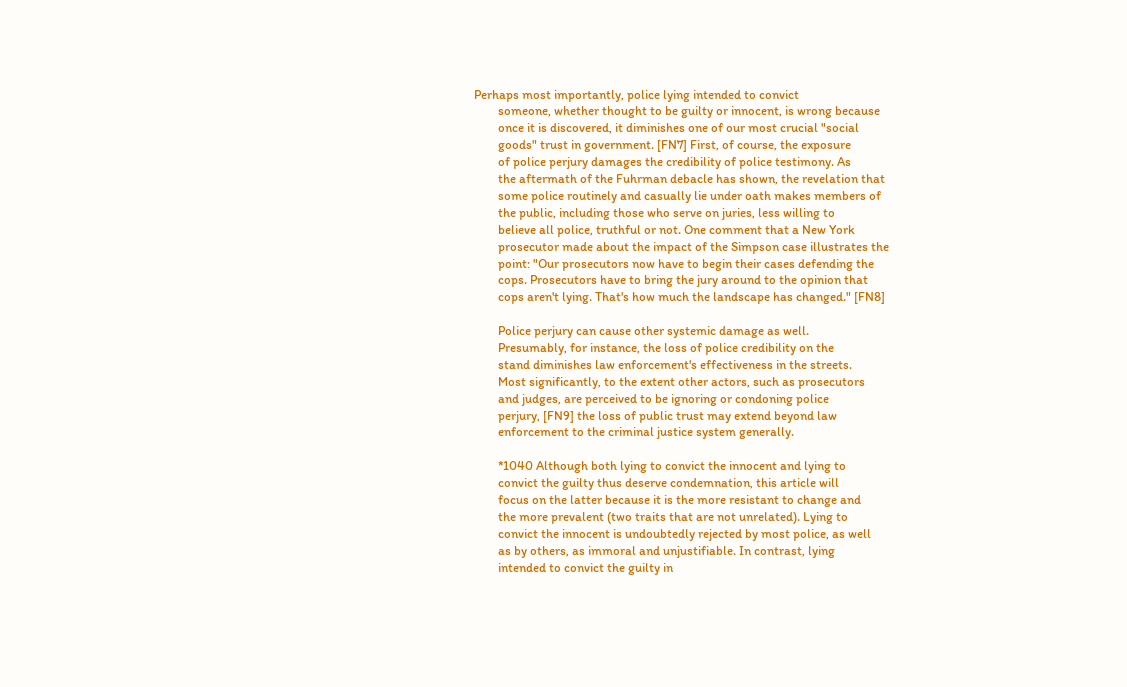Perhaps most importantly, police lying intended to convict
        someone, whether thought to be guilty or innocent, is wrong because
        once it is discovered, it diminishes one of our most crucial "social
        goods" trust in government. [FN7] First, of course, the exposure
        of police perjury damages the credibility of police testimony. As
        the aftermath of the Fuhrman debacle has shown, the revelation that
        some police routinely and casually lie under oath makes members of
        the public, including those who serve on juries, less willing to
        believe all police, truthful or not. One comment that a New York
        prosecutor made about the impact of the Simpson case illustrates the
        point: "Our prosecutors now have to begin their cases defending the
        cops. Prosecutors have to bring the jury around to the opinion that
        cops aren't lying. That's how much the landscape has changed." [FN8]

        Police perjury can cause other systemic damage as well.
        Presumably, for instance, the loss of police credibility on the
        stand diminishes law enforcement's effectiveness in the streets.
        Most significantly, to the extent other actors, such as prosecutors
        and judges, are perceived to be ignoring or condoning police
        perjury, [FN9] the loss of public trust may extend beyond law
        enforcement to the criminal justice system generally.

        *1040 Although both lying to convict the innocent and lying to
        convict the guilty thus deserve condemnation, this article will
        focus on the latter because it is the more resistant to change and
        the more prevalent (two traits that are not unrelated). Lying to
        convict the innocent is undoubtedly rejected by most police, as well
        as by others, as immoral and unjustifiable. In contrast, lying
        intended to convict the guilty in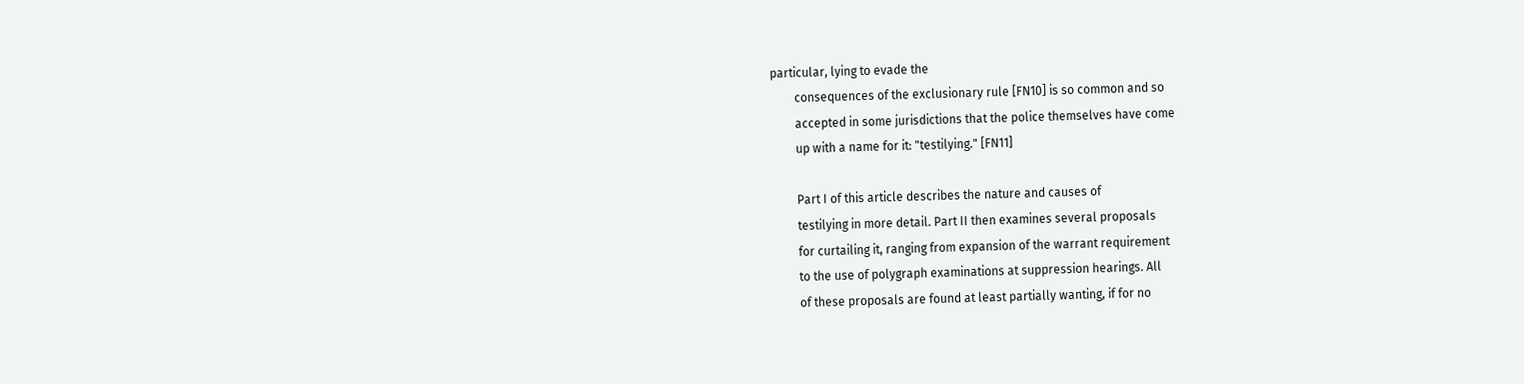particular, lying to evade the
        consequences of the exclusionary rule [FN10] is so common and so
        accepted in some jurisdictions that the police themselves have come
        up with a name for it: "testilying." [FN11]

        Part I of this article describes the nature and causes of
        testilying in more detail. Part II then examines several proposals
        for curtailing it, ranging from expansion of the warrant requirement
        to the use of polygraph examinations at suppression hearings. All
        of these proposals are found at least partially wanting, if for no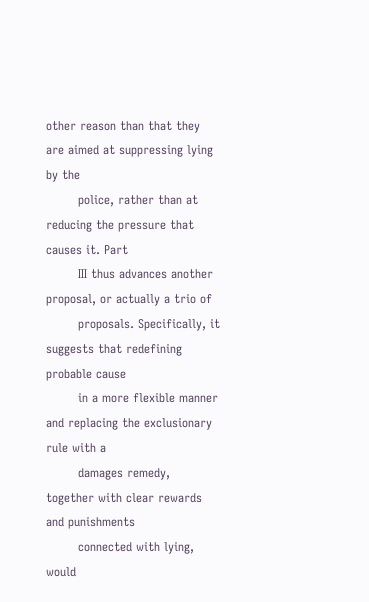other reason than that they are aimed at suppressing lying by the
        police, rather than at reducing the pressure that causes it. Part
        III thus advances another proposal, or actually a trio of
        proposals. Specifically, it suggests that redefining probable cause
        in a more flexible manner and replacing the exclusionary rule with a
        damages remedy, together with clear rewards and punishments
        connected with lying, would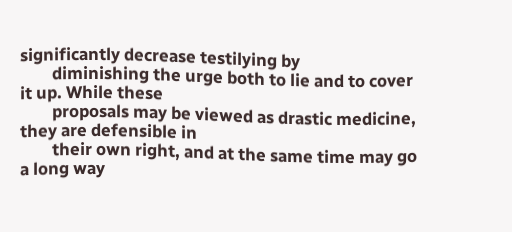significantly decrease testilying by
        diminishing the urge both to lie and to cover it up. While these
        proposals may be viewed as drastic medicine, they are defensible in
        their own right, and at the same time may go a long way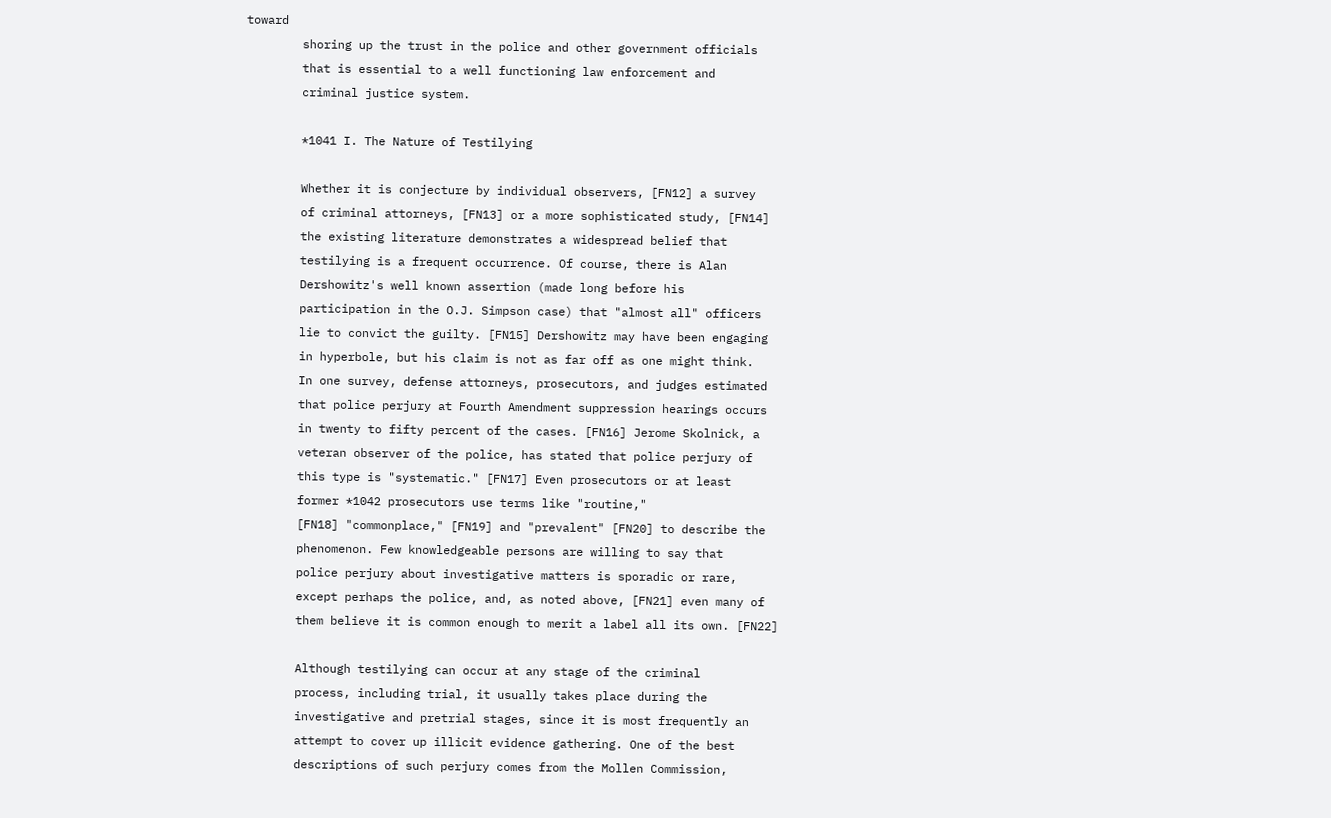toward
        shoring up the trust in the police and other government officials
        that is essential to a well functioning law enforcement and
        criminal justice system.

        *1041 I. The Nature of Testilying

        Whether it is conjecture by individual observers, [FN12] a survey
        of criminal attorneys, [FN13] or a more sophisticated study, [FN14]
        the existing literature demonstrates a widespread belief that
        testilying is a frequent occurrence. Of course, there is Alan
        Dershowitz's well known assertion (made long before his
        participation in the O.J. Simpson case) that "almost all" officers
        lie to convict the guilty. [FN15] Dershowitz may have been engaging
        in hyperbole, but his claim is not as far off as one might think.
        In one survey, defense attorneys, prosecutors, and judges estimated
        that police perjury at Fourth Amendment suppression hearings occurs
        in twenty to fifty percent of the cases. [FN16] Jerome Skolnick, a
        veteran observer of the police, has stated that police perjury of
        this type is "systematic." [FN17] Even prosecutors or at least
        former *1042 prosecutors use terms like "routine,"
        [FN18] "commonplace," [FN19] and "prevalent" [FN20] to describe the
        phenomenon. Few knowledgeable persons are willing to say that
        police perjury about investigative matters is sporadic or rare,
        except perhaps the police, and, as noted above, [FN21] even many of
        them believe it is common enough to merit a label all its own. [FN22]

        Although testilying can occur at any stage of the criminal
        process, including trial, it usually takes place during the
        investigative and pretrial stages, since it is most frequently an
        attempt to cover up illicit evidence gathering. One of the best
        descriptions of such perjury comes from the Mollen Commission,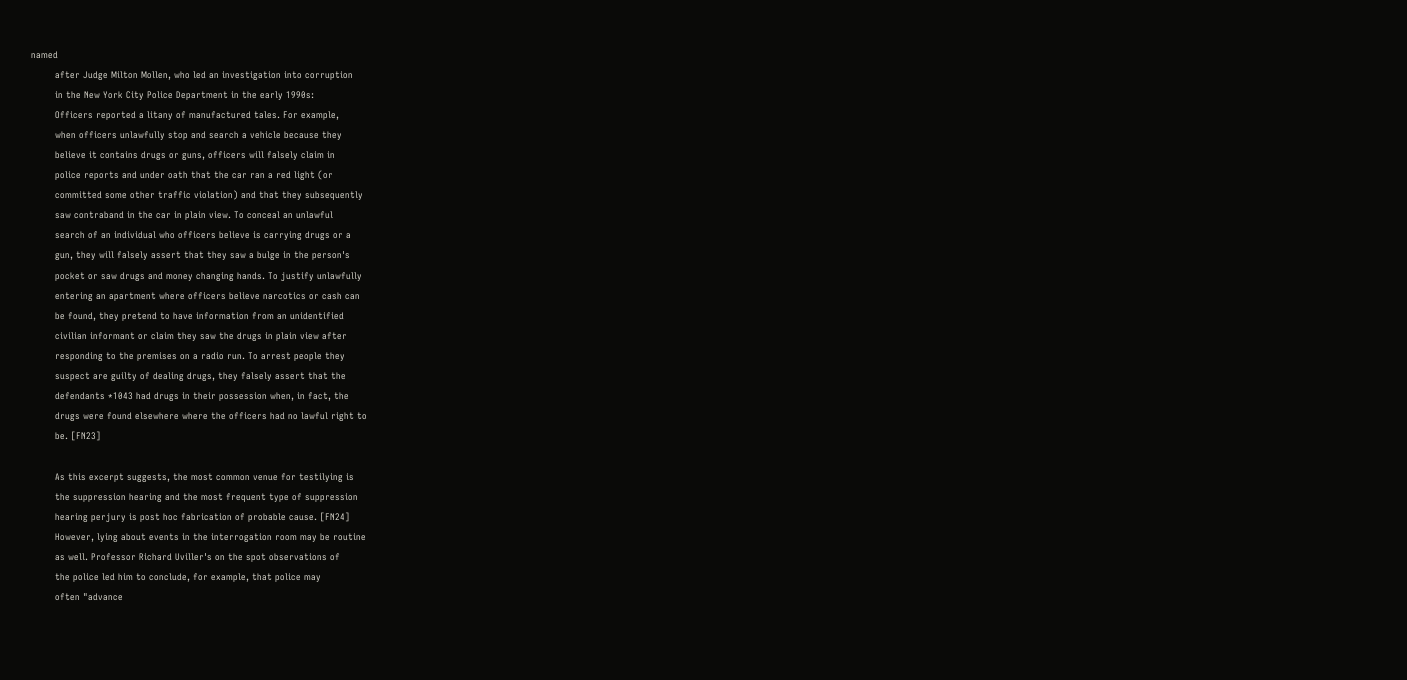named
        after Judge Milton Mollen, who led an investigation into corruption
        in the New York City Police Department in the early 1990s:
        Officers reported a litany of manufactured tales. For example,
        when officers unlawfully stop and search a vehicle because they
        believe it contains drugs or guns, officers will falsely claim in
        police reports and under oath that the car ran a red light (or
        committed some other traffic violation) and that they subsequently
        saw contraband in the car in plain view. To conceal an unlawful
        search of an individual who officers believe is carrying drugs or a
        gun, they will falsely assert that they saw a bulge in the person's
        pocket or saw drugs and money changing hands. To justify unlawfully
        entering an apartment where officers believe narcotics or cash can
        be found, they pretend to have information from an unidentified
        civilian informant or claim they saw the drugs in plain view after
        responding to the premises on a radio run. To arrest people they
        suspect are guilty of dealing drugs, they falsely assert that the
        defendants *1043 had drugs in their possession when, in fact, the
        drugs were found elsewhere where the officers had no lawful right to
        be. [FN23]

        As this excerpt suggests, the most common venue for testilying is
        the suppression hearing and the most frequent type of suppression
        hearing perjury is post hoc fabrication of probable cause. [FN24]
        However, lying about events in the interrogation room may be routine
        as well. Professor Richard Uviller's on the spot observations of
        the police led him to conclude, for example, that police may
        often "advance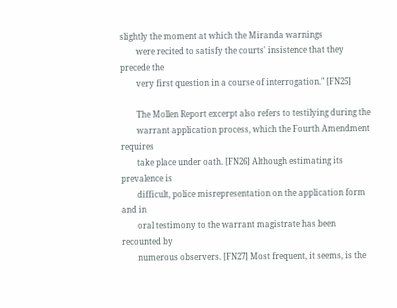slightly the moment at which the Miranda warnings
        were recited to satisfy the courts' insistence that they precede the
        very first question in a course of interrogation." [FN25]

        The Mollen Report excerpt also refers to testilying during the
        warrant application process, which the Fourth Amendment requires
        take place under oath. [FN26] Although estimating its prevalence is
        difficult, police misrepresentation on the application form and in
        oral testimony to the warrant magistrate has been recounted by
        numerous observers. [FN27] Most frequent, it seems, is the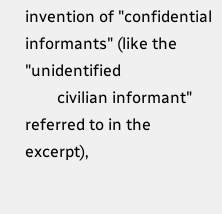invention of "confidential informants" (like the "unidentified
        civilian informant" referred to in the excerpt),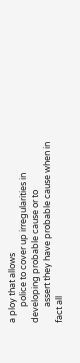a ploy that allows
        police to cover up irregularities in developing probable cause or to
        assert they have probable cause when in fact all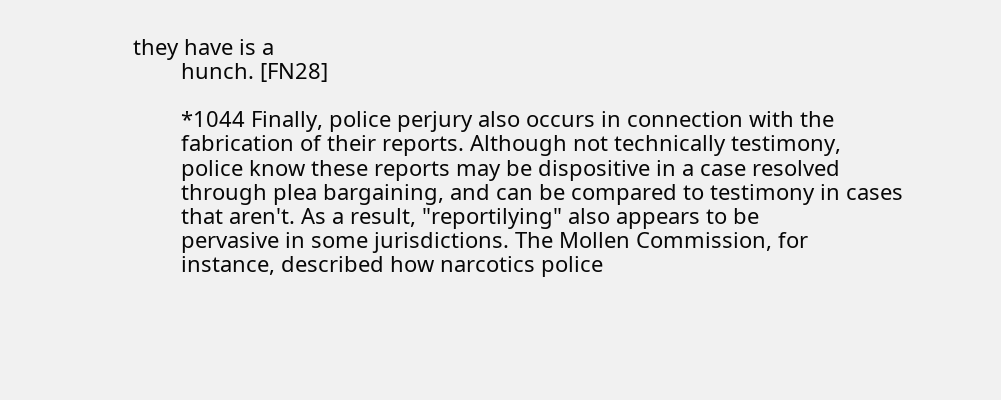they have is a
        hunch. [FN28]

        *1044 Finally, police perjury also occurs in connection with the
        fabrication of their reports. Although not technically testimony,
        police know these reports may be dispositive in a case resolved
        through plea bargaining, and can be compared to testimony in cases
        that aren't. As a result, "reportilying" also appears to be
        pervasive in some jurisdictions. The Mollen Commission, for
        instance, described how narcotics police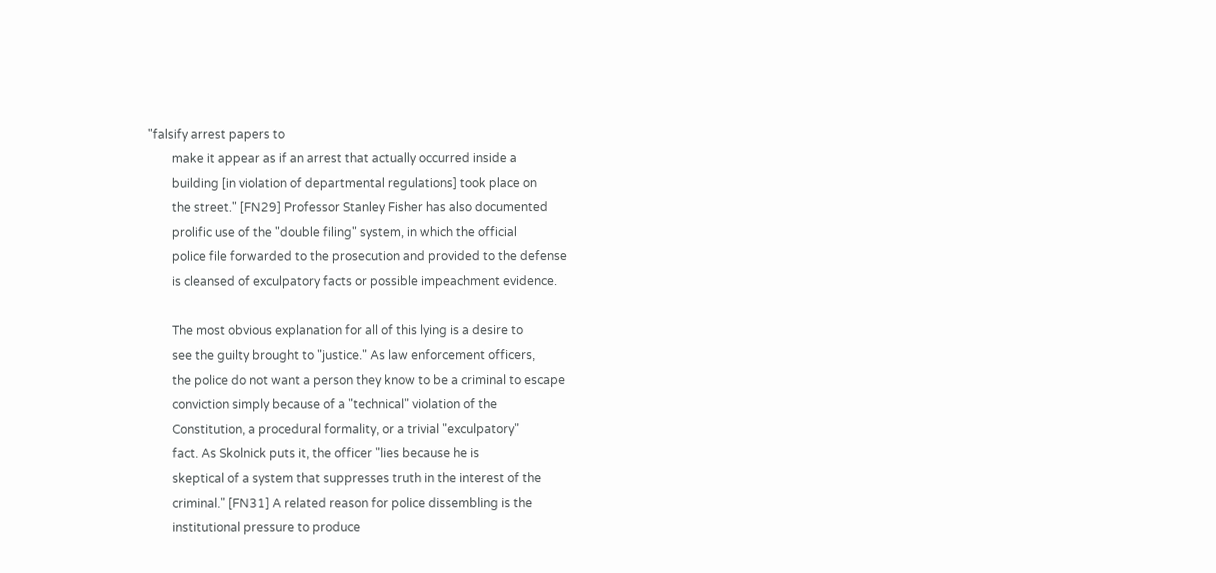"falsify arrest papers to
        make it appear as if an arrest that actually occurred inside a
        building [in violation of departmental regulations] took place on
        the street." [FN29] Professor Stanley Fisher has also documented
        prolific use of the "double filing" system, in which the official
        police file forwarded to the prosecution and provided to the defense
        is cleansed of exculpatory facts or possible impeachment evidence.

        The most obvious explanation for all of this lying is a desire to
        see the guilty brought to "justice." As law enforcement officers,
        the police do not want a person they know to be a criminal to escape
        conviction simply because of a "technical" violation of the
        Constitution, a procedural formality, or a trivial "exculpatory"
        fact. As Skolnick puts it, the officer "lies because he is
        skeptical of a system that suppresses truth in the interest of the
        criminal." [FN31] A related reason for police dissembling is the
        institutional pressure to produce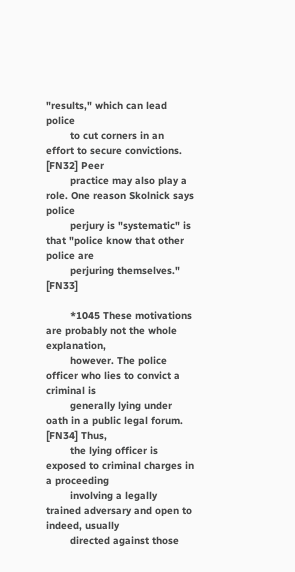"results," which can lead police
        to cut corners in an effort to secure convictions. [FN32] Peer
        practice may also play a role. One reason Skolnick says police
        perjury is "systematic" is that "police know that other police are
        perjuring themselves." [FN33]

        *1045 These motivations are probably not the whole explanation,
        however. The police officer who lies to convict a criminal is
        generally lying under oath in a public legal forum. [FN34] Thus,
        the lying officer is exposed to criminal charges in a proceeding
        involving a legally trained adversary and open to indeed, usually
        directed against those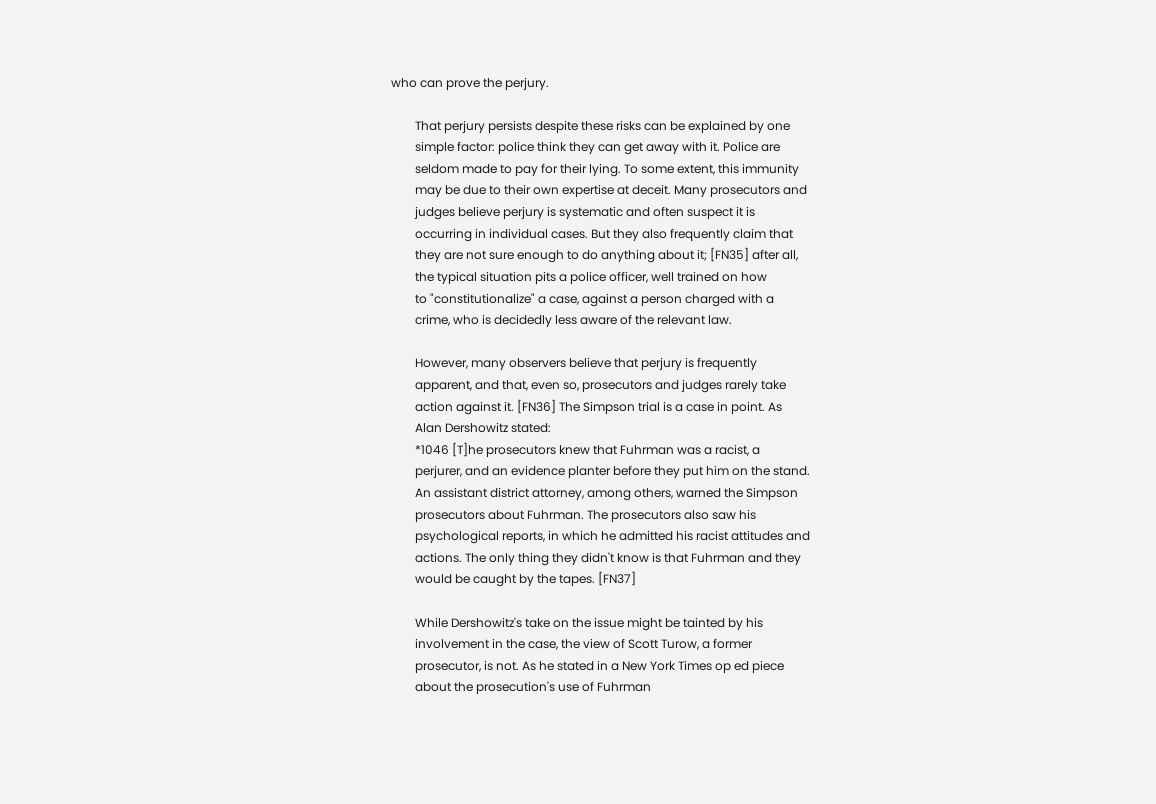who can prove the perjury.

        That perjury persists despite these risks can be explained by one
        simple factor: police think they can get away with it. Police are
        seldom made to pay for their lying. To some extent, this immunity
        may be due to their own expertise at deceit. Many prosecutors and
        judges believe perjury is systematic and often suspect it is
        occurring in individual cases. But they also frequently claim that
        they are not sure enough to do anything about it; [FN35] after all,
        the typical situation pits a police officer, well trained on how
        to "constitutionalize" a case, against a person charged with a
        crime, who is decidedly less aware of the relevant law.

        However, many observers believe that perjury is frequently
        apparent, and that, even so, prosecutors and judges rarely take
        action against it. [FN36] The Simpson trial is a case in point. As
        Alan Dershowitz stated:
        *1046 [T]he prosecutors knew that Fuhrman was a racist, a
        perjurer, and an evidence planter before they put him on the stand.
        An assistant district attorney, among others, warned the Simpson
        prosecutors about Fuhrman. The prosecutors also saw his
        psychological reports, in which he admitted his racist attitudes and
        actions. The only thing they didn't know is that Fuhrman and they
        would be caught by the tapes. [FN37]

        While Dershowitz's take on the issue might be tainted by his
        involvement in the case, the view of Scott Turow, a former
        prosecutor, is not. As he stated in a New York Times op ed piece
        about the prosecution's use of Fuhrman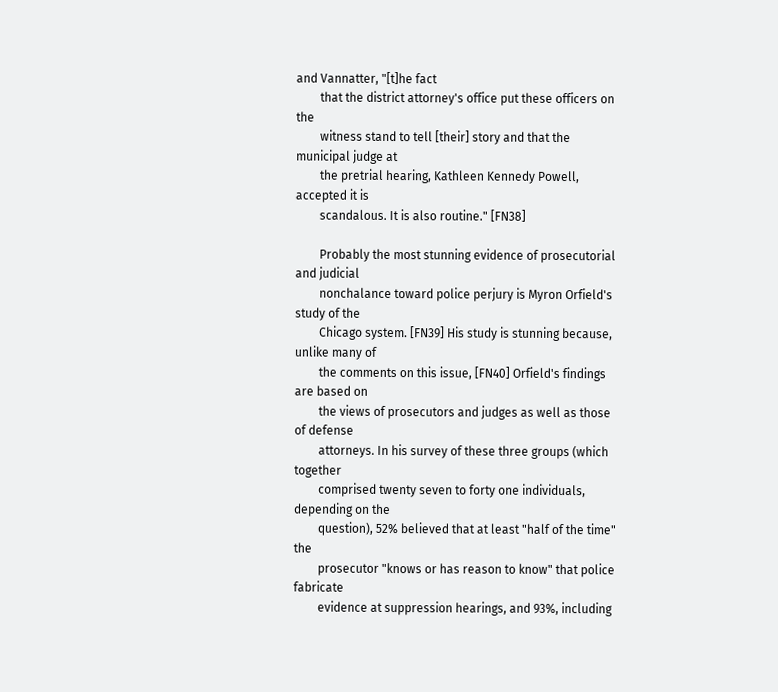and Vannatter, "[t]he fact
        that the district attorney's office put these officers on the
        witness stand to tell [their] story and that the municipal judge at
        the pretrial hearing, Kathleen Kennedy Powell, accepted it is
        scandalous. It is also routine." [FN38]

        Probably the most stunning evidence of prosecutorial and judicial
        nonchalance toward police perjury is Myron Orfield's study of the
        Chicago system. [FN39] His study is stunning because, unlike many of
        the comments on this issue, [FN40] Orfield's findings are based on
        the views of prosecutors and judges as well as those of defense
        attorneys. In his survey of these three groups (which together
        comprised twenty seven to forty one individuals, depending on the
        question), 52% believed that at least "half of the time" the
        prosecutor "knows or has reason to know" that police fabricate
        evidence at suppression hearings, and 93%, including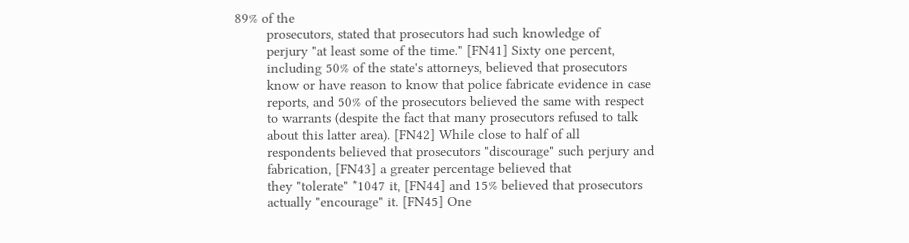89% of the
        prosecutors, stated that prosecutors had such knowledge of
        perjury "at least some of the time." [FN41] Sixty one percent,
        including 50% of the state's attorneys, believed that prosecutors
        know or have reason to know that police fabricate evidence in case
        reports, and 50% of the prosecutors believed the same with respect
        to warrants (despite the fact that many prosecutors refused to talk
        about this latter area). [FN42] While close to half of all
        respondents believed that prosecutors "discourage" such perjury and
        fabrication, [FN43] a greater percentage believed that
        they "tolerate" *1047 it, [FN44] and 15% believed that prosecutors
        actually "encourage" it. [FN45] One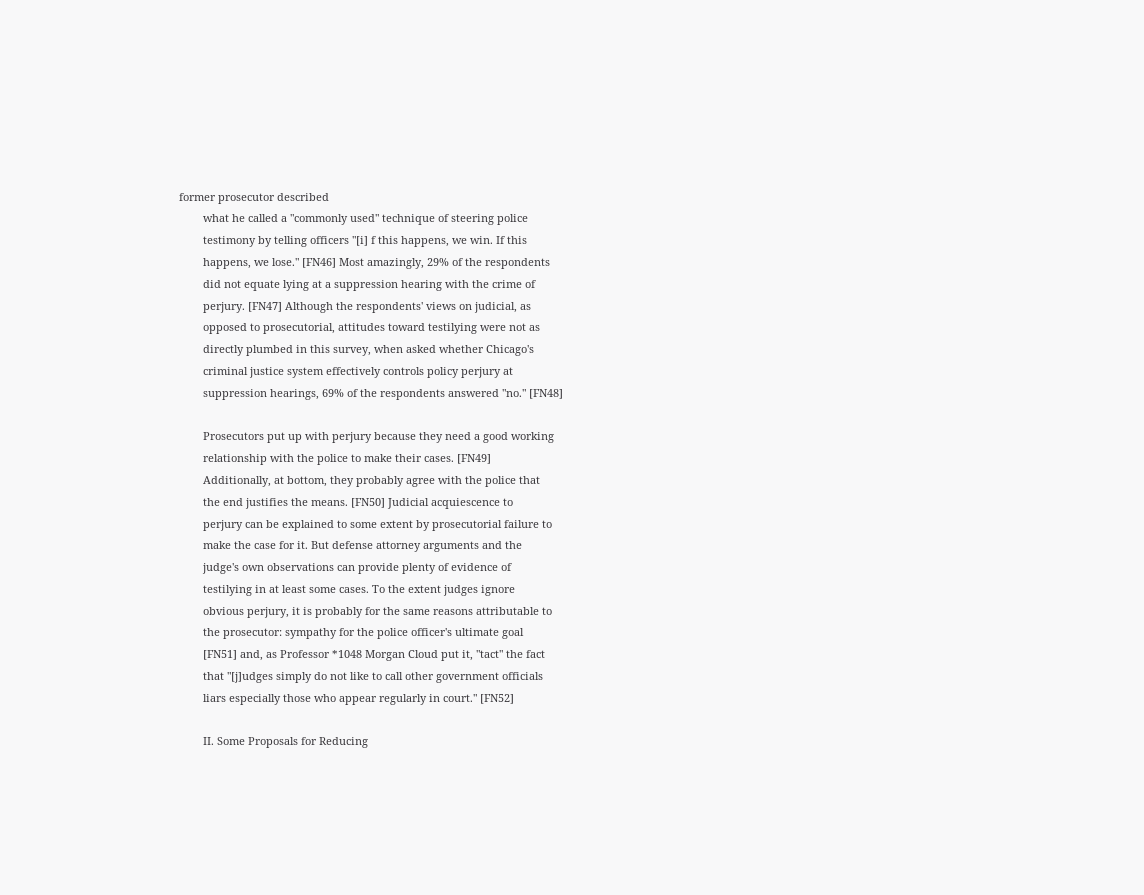former prosecutor described
        what he called a "commonly used" technique of steering police
        testimony by telling officers "[i] f this happens, we win. If this
        happens, we lose." [FN46] Most amazingly, 29% of the respondents
        did not equate lying at a suppression hearing with the crime of
        perjury. [FN47] Although the respondents' views on judicial, as
        opposed to prosecutorial, attitudes toward testilying were not as
        directly plumbed in this survey, when asked whether Chicago's
        criminal justice system effectively controls policy perjury at
        suppression hearings, 69% of the respondents answered "no." [FN48]

        Prosecutors put up with perjury because they need a good working
        relationship with the police to make their cases. [FN49]
        Additionally, at bottom, they probably agree with the police that
        the end justifies the means. [FN50] Judicial acquiescence to
        perjury can be explained to some extent by prosecutorial failure to
        make the case for it. But defense attorney arguments and the
        judge's own observations can provide plenty of evidence of
        testilying in at least some cases. To the extent judges ignore
        obvious perjury, it is probably for the same reasons attributable to
        the prosecutor: sympathy for the police officer's ultimate goal
        [FN51] and, as Professor *1048 Morgan Cloud put it, "tact" the fact
        that "[j]udges simply do not like to call other government officials
        liars especially those who appear regularly in court." [FN52]

        II. Some Proposals for Reducing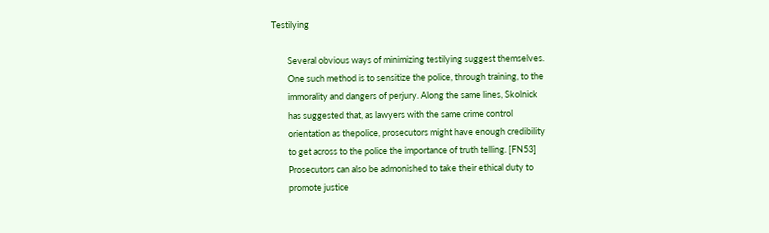Testilying

        Several obvious ways of minimizing testilying suggest themselves.
        One such method is to sensitize the police, through training, to the
        immorality and dangers of perjury. Along the same lines, Skolnick
        has suggested that, as lawyers with the same crime control
        orientation as thepolice, prosecutors might have enough credibility
        to get across to the police the importance of truth telling. [FN53]
        Prosecutors can also be admonished to take their ethical duty to
        promote justice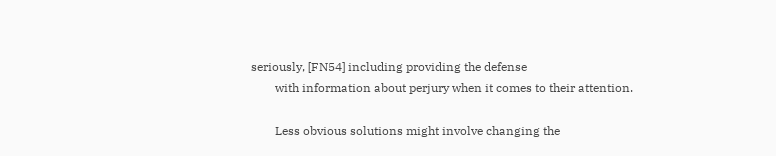seriously, [FN54] including providing the defense
        with information about perjury when it comes to their attention.

        Less obvious solutions might involve changing the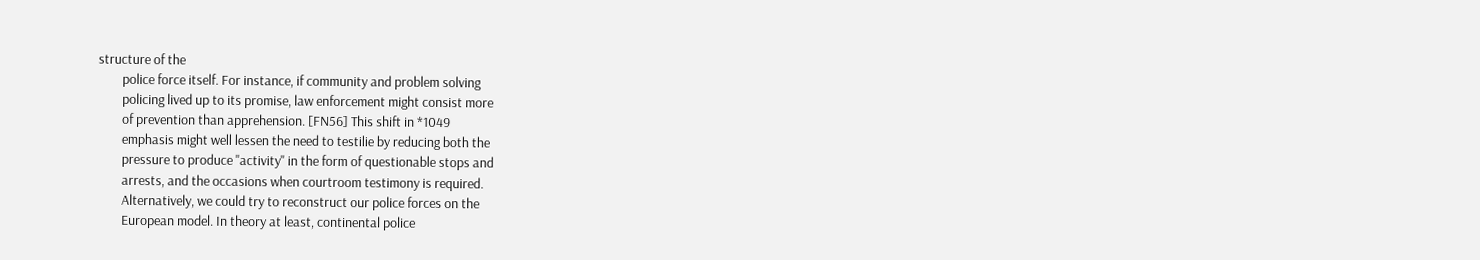structure of the
        police force itself. For instance, if community and problem solving
        policing lived up to its promise, law enforcement might consist more
        of prevention than apprehension. [FN56] This shift in *1049
        emphasis might well lessen the need to testilie by reducing both the
        pressure to produce "activity" in the form of questionable stops and
        arrests, and the occasions when courtroom testimony is required.
        Alternatively, we could try to reconstruct our police forces on the
        European model. In theory at least, continental police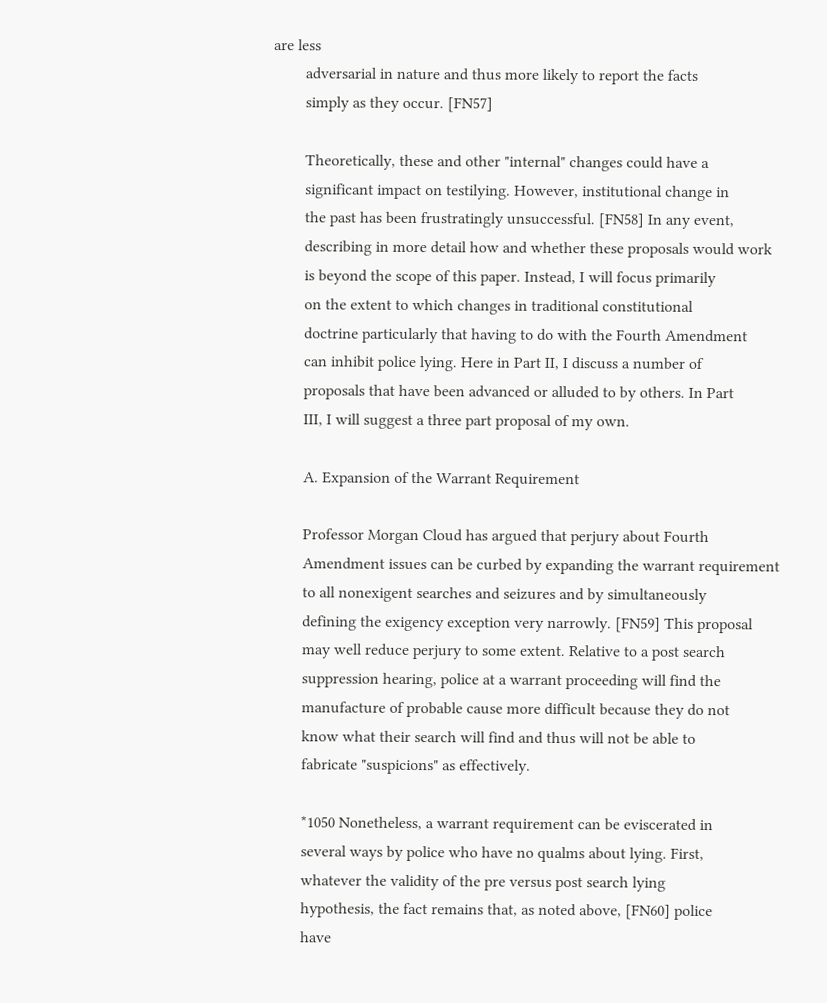are less
        adversarial in nature and thus more likely to report the facts
        simply as they occur. [FN57]

        Theoretically, these and other "internal" changes could have a
        significant impact on testilying. However, institutional change in
        the past has been frustratingly unsuccessful. [FN58] In any event,
        describing in more detail how and whether these proposals would work
        is beyond the scope of this paper. Instead, I will focus primarily
        on the extent to which changes in traditional constitutional
        doctrine particularly that having to do with the Fourth Amendment
        can inhibit police lying. Here in Part II, I discuss a number of
        proposals that have been advanced or alluded to by others. In Part
        III, I will suggest a three part proposal of my own.

        A. Expansion of the Warrant Requirement

        Professor Morgan Cloud has argued that perjury about Fourth
        Amendment issues can be curbed by expanding the warrant requirement
        to all nonexigent searches and seizures and by simultaneously
        defining the exigency exception very narrowly. [FN59] This proposal
        may well reduce perjury to some extent. Relative to a post search
        suppression hearing, police at a warrant proceeding will find the
        manufacture of probable cause more difficult because they do not
        know what their search will find and thus will not be able to
        fabricate "suspicions" as effectively.

        *1050 Nonetheless, a warrant requirement can be eviscerated in
        several ways by police who have no qualms about lying. First,
        whatever the validity of the pre versus post search lying
        hypothesis, the fact remains that, as noted above, [FN60] police
        have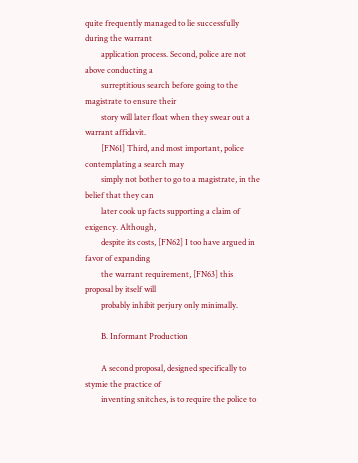quite frequently managed to lie successfully during the warrant
        application process. Second, police are not above conducting a
        surreptitious search before going to the magistrate to ensure their
        story will later float when they swear out a warrant affidavit.
        [FN61] Third, and most important, police contemplating a search may
        simply not bother to go to a magistrate, in the belief that they can
        later cook up facts supporting a claim of exigency. Although,
        despite its costs, [FN62] I too have argued in favor of expanding
        the warrant requirement, [FN63] this proposal by itself will
        probably inhibit perjury only minimally.

        B. Informant Production

        A second proposal, designed specifically to stymie the practice of
        inventing snitches, is to require the police to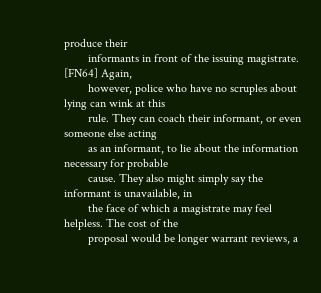produce their
        informants in front of the issuing magistrate. [FN64] Again,
        however, police who have no scruples about lying can wink at this
        rule. They can coach their informant, or even someone else acting
        as an informant, to lie about the information necessary for probable
        cause. They also might simply say the informant is unavailable, in
        the face of which a magistrate may feel helpless. The cost of the
        proposal would be longer warrant reviews, a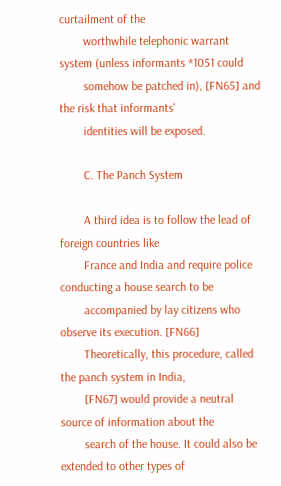curtailment of the
        worthwhile telephonic warrant system (unless informants *1051 could
        somehow be patched in), [FN65] and the risk that informants'
        identities will be exposed.

        C. The Panch System

        A third idea is to follow the lead of foreign countries like
        France and India and require police conducting a house search to be
        accompanied by lay citizens who observe its execution. [FN66]
        Theoretically, this procedure, called the panch system in India,
        [FN67] would provide a neutral source of information about the
        search of the house. It could also be extended to other types of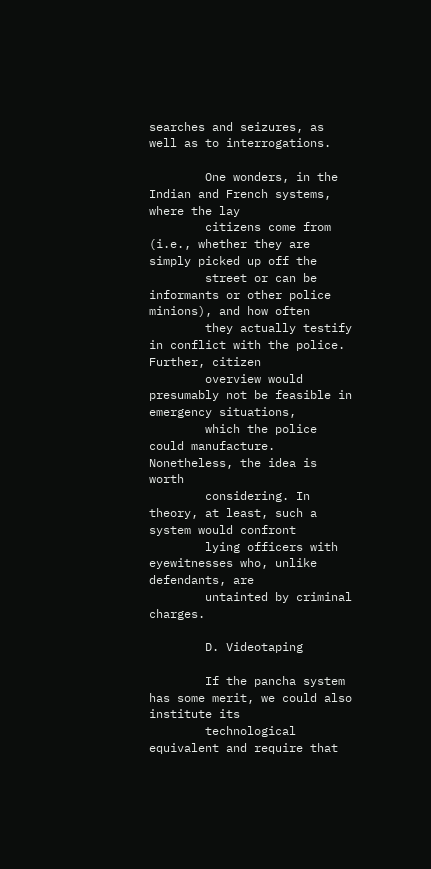searches and seizures, as well as to interrogations.

        One wonders, in the Indian and French systems, where the lay
        citizens come from (i.e., whether they are simply picked up off the
        street or can be informants or other police minions), and how often
        they actually testify in conflict with the police. Further, citizen
        overview would presumably not be feasible in emergency situations,
        which the police could manufacture. Nonetheless, the idea is worth
        considering. In theory, at least, such a system would confront
        lying officers with eyewitnesses who, unlike defendants, are
        untainted by criminal charges.

        D. Videotaping

        If the pancha system has some merit, we could also institute its
        technological equivalent and require that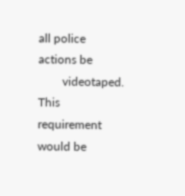all police actions be
        videotaped. This requirement would be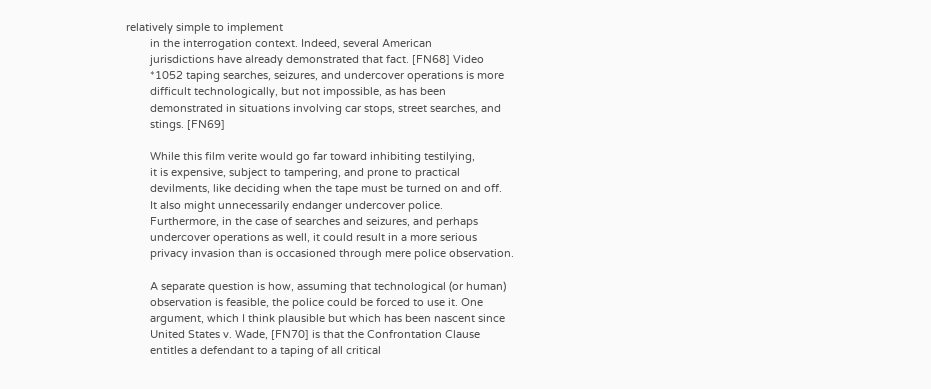relatively simple to implement
        in the interrogation context. Indeed, several American
        jurisdictions have already demonstrated that fact. [FN68] Video
        *1052 taping searches, seizures, and undercover operations is more
        difficult technologically, but not impossible, as has been
        demonstrated in situations involving car stops, street searches, and
        stings. [FN69]

        While this film verite would go far toward inhibiting testilying,
        it is expensive, subject to tampering, and prone to practical
        devilments, like deciding when the tape must be turned on and off.
        It also might unnecessarily endanger undercover police.
        Furthermore, in the case of searches and seizures, and perhaps
        undercover operations as well, it could result in a more serious
        privacy invasion than is occasioned through mere police observation.

        A separate question is how, assuming that technological (or human)
        observation is feasible, the police could be forced to use it. One
        argument, which I think plausible but which has been nascent since
        United States v. Wade, [FN70] is that the Confrontation Clause
        entitles a defendant to a taping of all critical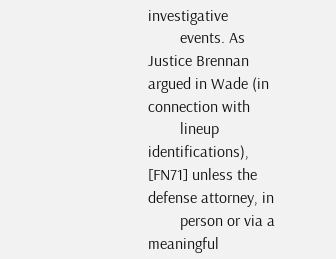investigative
        events. As Justice Brennan argued in Wade (in connection with
        lineup identifications), [FN71] unless the defense attorney, in
        person or via a meaningful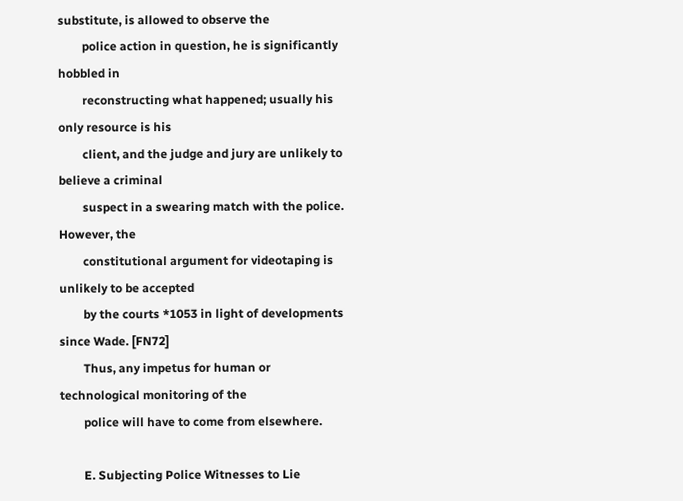substitute, is allowed to observe the
        police action in question, he is significantly hobbled in
        reconstructing what happened; usually his only resource is his
        client, and the judge and jury are unlikely to believe a criminal
        suspect in a swearing match with the police. However, the
        constitutional argument for videotaping is unlikely to be accepted
        by the courts *1053 in light of developments since Wade. [FN72]
        Thus, any impetus for human or technological monitoring of the
        police will have to come from elsewhere.

        E. Subjecting Police Witnesses to Lie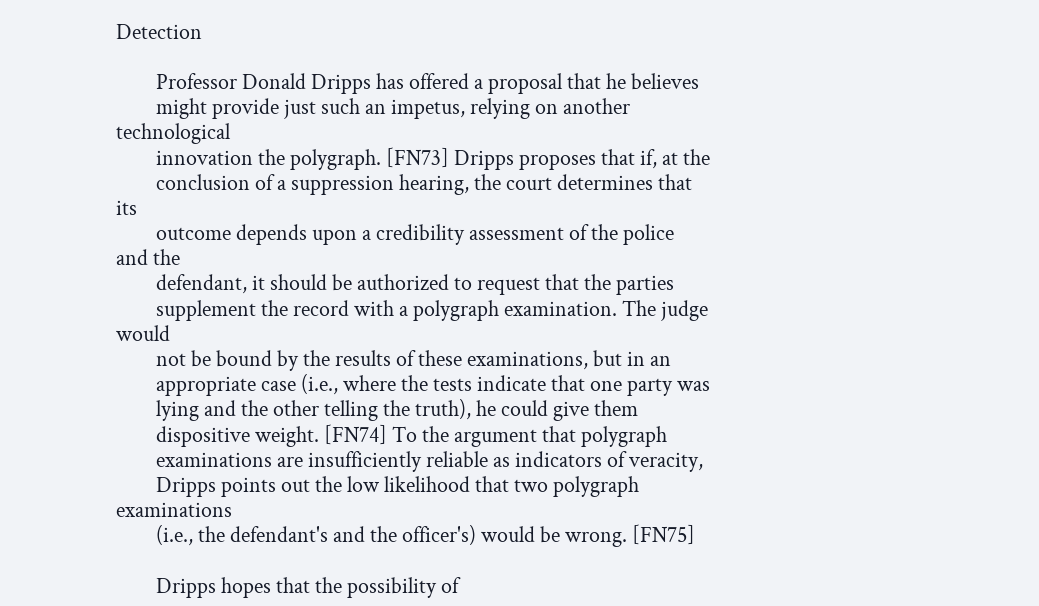Detection

        Professor Donald Dripps has offered a proposal that he believes
        might provide just such an impetus, relying on another technological
        innovation the polygraph. [FN73] Dripps proposes that if, at the
        conclusion of a suppression hearing, the court determines that its
        outcome depends upon a credibility assessment of the police and the
        defendant, it should be authorized to request that the parties
        supplement the record with a polygraph examination. The judge would
        not be bound by the results of these examinations, but in an
        appropriate case (i.e., where the tests indicate that one party was
        lying and the other telling the truth), he could give them
        dispositive weight. [FN74] To the argument that polygraph
        examinations are insufficiently reliable as indicators of veracity,
        Dripps points out the low likelihood that two polygraph examinations
        (i.e., the defendant's and the officer's) would be wrong. [FN75]

        Dripps hopes that the possibility of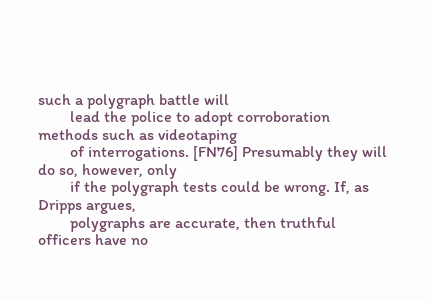such a polygraph battle will
        lead the police to adopt corroboration methods such as videotaping
        of interrogations. [FN76] Presumably they will do so, however, only
        if the polygraph tests could be wrong. If, as Dripps argues,
        polygraphs are accurate, then truthful officers have no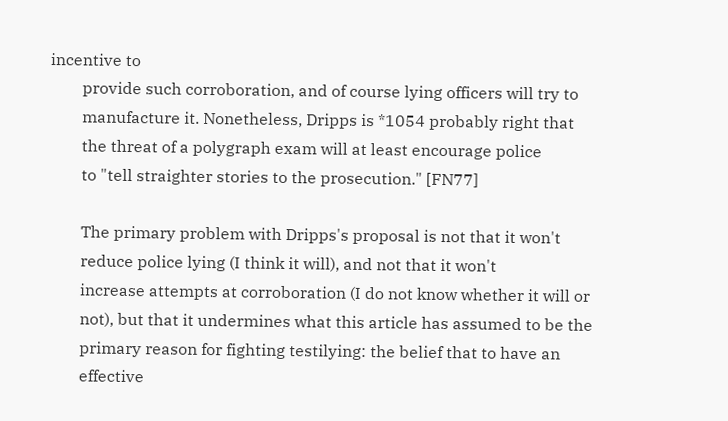incentive to
        provide such corroboration, and of course lying officers will try to
        manufacture it. Nonetheless, Dripps is *1054 probably right that
        the threat of a polygraph exam will at least encourage police
        to "tell straighter stories to the prosecution." [FN77]

        The primary problem with Dripps's proposal is not that it won't
        reduce police lying (I think it will), and not that it won't
        increase attempts at corroboration (I do not know whether it will or
        not), but that it undermines what this article has assumed to be the
        primary reason for fighting testilying: the belief that to have an
        effective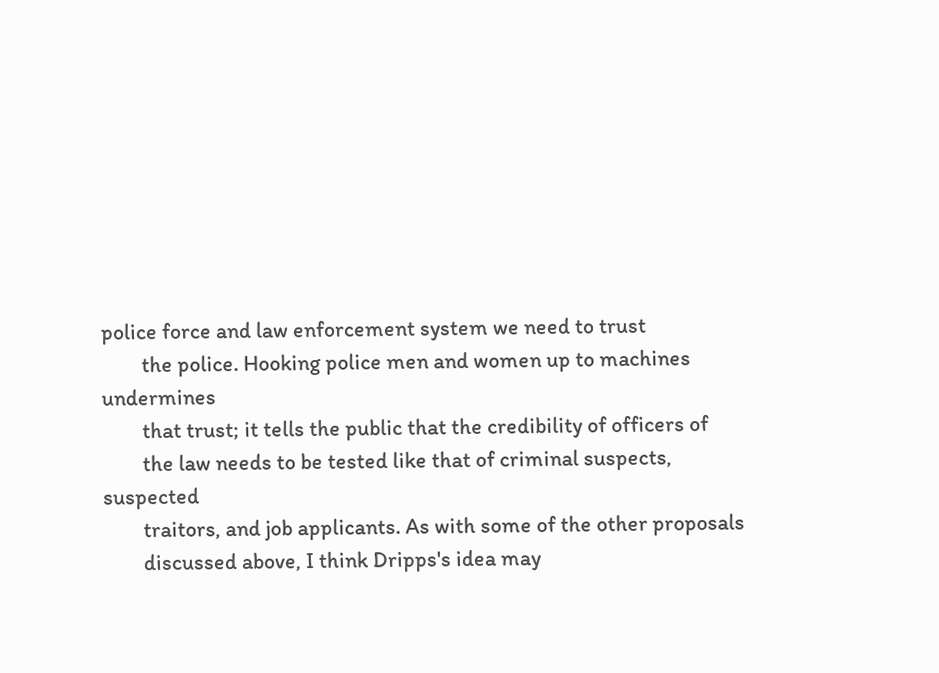police force and law enforcement system we need to trust
        the police. Hooking police men and women up to machines undermines
        that trust; it tells the public that the credibility of officers of
        the law needs to be tested like that of criminal suspects, suspected
        traitors, and job applicants. As with some of the other proposals
        discussed above, I think Dripps's idea may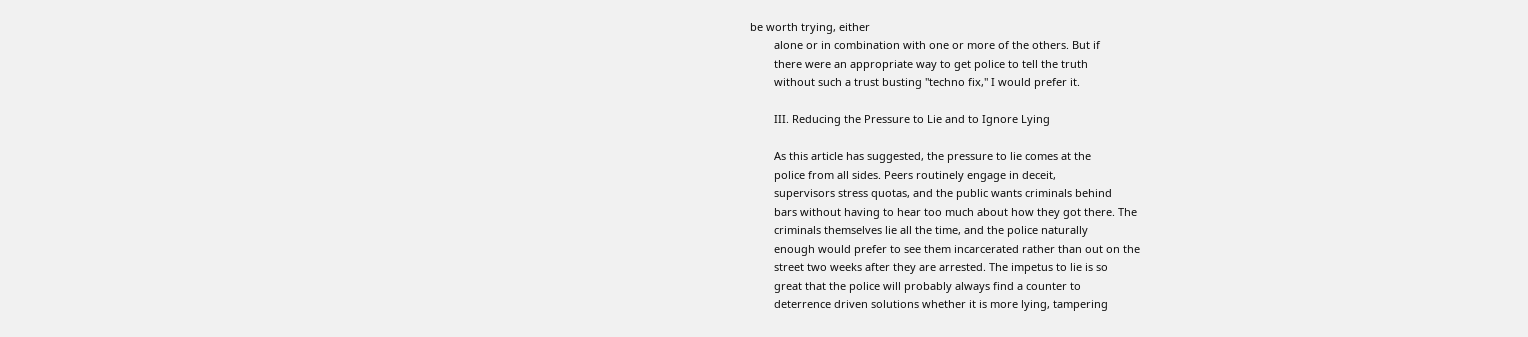be worth trying, either
        alone or in combination with one or more of the others. But if
        there were an appropriate way to get police to tell the truth
        without such a trust busting "techno fix," I would prefer it.

        III. Reducing the Pressure to Lie and to Ignore Lying

        As this article has suggested, the pressure to lie comes at the
        police from all sides. Peers routinely engage in deceit,
        supervisors stress quotas, and the public wants criminals behind
        bars without having to hear too much about how they got there. The
        criminals themselves lie all the time, and the police naturally
        enough would prefer to see them incarcerated rather than out on the
        street two weeks after they are arrested. The impetus to lie is so
        great that the police will probably always find a counter to
        deterrence driven solutions whether it is more lying, tampering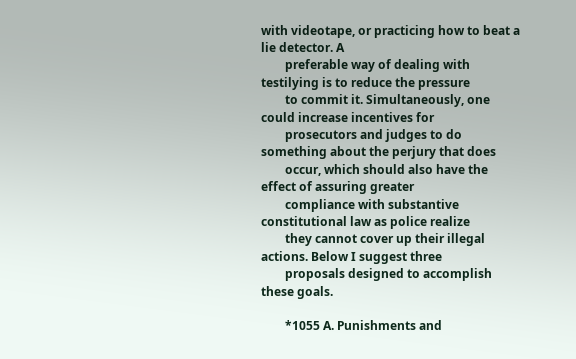with videotape, or practicing how to beat a lie detector. A
        preferable way of dealing with testilying is to reduce the pressure
        to commit it. Simultaneously, one could increase incentives for
        prosecutors and judges to do something about the perjury that does
        occur, which should also have the effect of assuring greater
        compliance with substantive constitutional law as police realize
        they cannot cover up their illegal actions. Below I suggest three
        proposals designed to accomplish these goals.

        *1055 A. Punishments and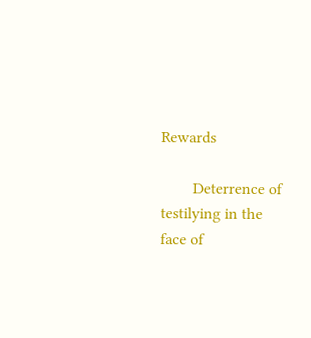Rewards

        Deterrence of testilying in the face of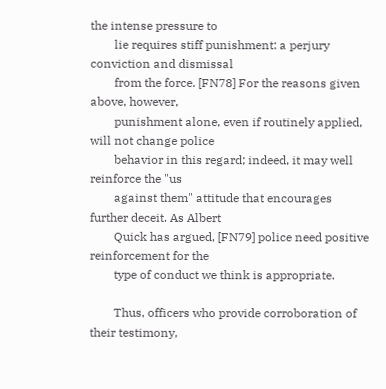the intense pressure to
        lie requires stiff punishment: a perjury conviction and dismissal
        from the force. [FN78] For the reasons given above, however,
        punishment alone, even if routinely applied, will not change police
        behavior in this regard; indeed, it may well reinforce the "us
        against them" attitude that encourages further deceit. As Albert
        Quick has argued, [FN79] police need positive reinforcement for the
        type of conduct we think is appropriate.

        Thus, officers who provide corroboration of their testimony,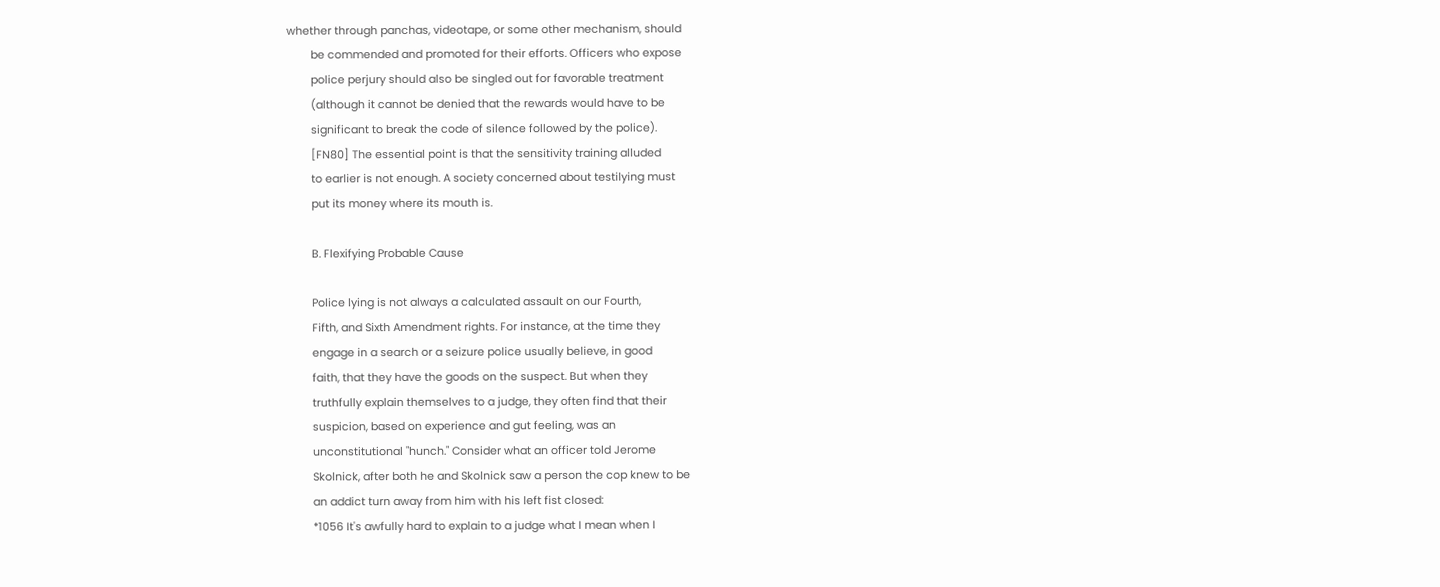whether through panchas, videotape, or some other mechanism, should
        be commended and promoted for their efforts. Officers who expose
        police perjury should also be singled out for favorable treatment
        (although it cannot be denied that the rewards would have to be
        significant to break the code of silence followed by the police).
        [FN80] The essential point is that the sensitivity training alluded
        to earlier is not enough. A society concerned about testilying must
        put its money where its mouth is.

        B. Flexifying Probable Cause

        Police lying is not always a calculated assault on our Fourth,
        Fifth, and Sixth Amendment rights. For instance, at the time they
        engage in a search or a seizure police usually believe, in good
        faith, that they have the goods on the suspect. But when they
        truthfully explain themselves to a judge, they often find that their
        suspicion, based on experience and gut feeling, was an
        unconstitutional "hunch." Consider what an officer told Jerome
        Skolnick, after both he and Skolnick saw a person the cop knew to be
        an addict turn away from him with his left fist closed:
        *1056 It's awfully hard to explain to a judge what I mean when I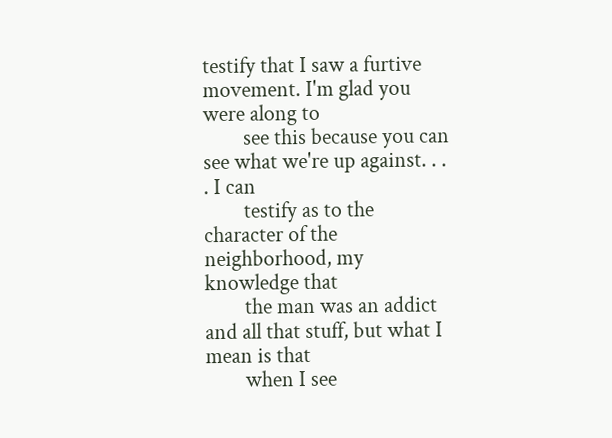testify that I saw a furtive movement. I'm glad you were along to
        see this because you can see what we're up against. . . . I can
        testify as to the character of the neighborhood, my knowledge that
        the man was an addict and all that stuff, but what I mean is that
        when I see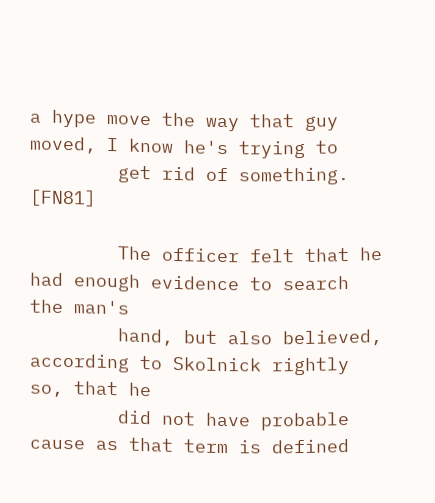a hype move the way that guy moved, I know he's trying to
        get rid of something. [FN81]

        The officer felt that he had enough evidence to search the man's
        hand, but also believed, according to Skolnick rightly so, that he
        did not have probable cause as that term is defined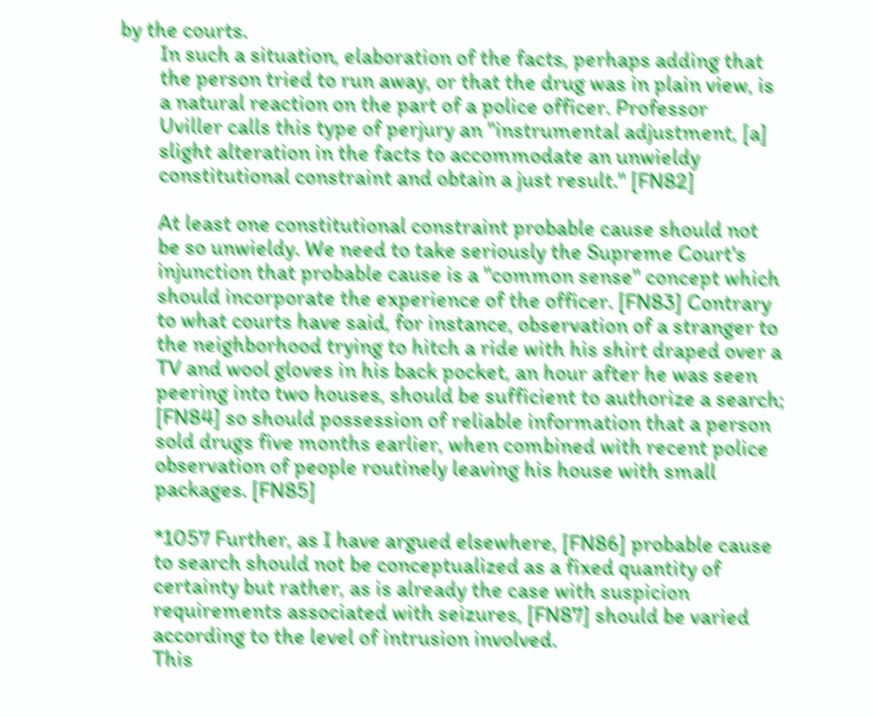by the courts.
        In such a situation, elaboration of the facts, perhaps adding that
        the person tried to run away, or that the drug was in plain view, is
        a natural reaction on the part of a police officer. Professor
        Uviller calls this type of perjury an "instrumental adjustment, [a]
        slight alteration in the facts to accommodate an unwieldy
        constitutional constraint and obtain a just result." [FN82]

        At least one constitutional constraint probable cause should not
        be so unwieldy. We need to take seriously the Supreme Court's
        injunction that probable cause is a "common sense" concept which
        should incorporate the experience of the officer. [FN83] Contrary
        to what courts have said, for instance, observation of a stranger to
        the neighborhood trying to hitch a ride with his shirt draped over a
        TV and wool gloves in his back pocket, an hour after he was seen
        peering into two houses, should be sufficient to authorize a search;
        [FN84] so should possession of reliable information that a person
        sold drugs five months earlier, when combined with recent police
        observation of people routinely leaving his house with small
        packages. [FN85]

        *1057 Further, as I have argued elsewhere, [FN86] probable cause
        to search should not be conceptualized as a fixed quantity of
        certainty but rather, as is already the case with suspicion
        requirements associated with seizures, [FN87] should be varied
        according to the level of intrusion involved.
        This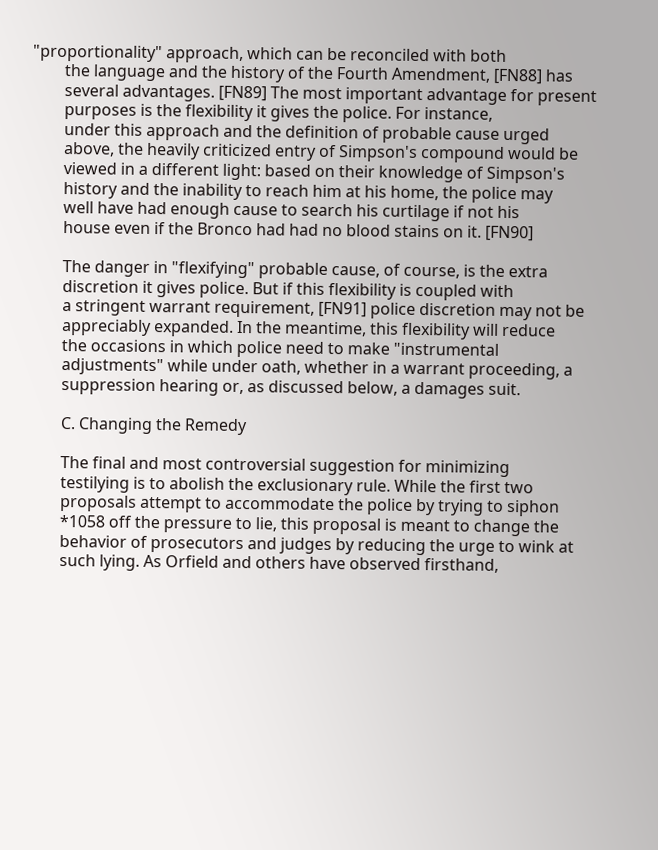"proportionality" approach, which can be reconciled with both
        the language and the history of the Fourth Amendment, [FN88] has
        several advantages. [FN89] The most important advantage for present
        purposes is the flexibility it gives the police. For instance,
        under this approach and the definition of probable cause urged
        above, the heavily criticized entry of Simpson's compound would be
        viewed in a different light: based on their knowledge of Simpson's
        history and the inability to reach him at his home, the police may
        well have had enough cause to search his curtilage if not his
        house even if the Bronco had had no blood stains on it. [FN90]

        The danger in "flexifying" probable cause, of course, is the extra
        discretion it gives police. But if this flexibility is coupled with
        a stringent warrant requirement, [FN91] police discretion may not be
        appreciably expanded. In the meantime, this flexibility will reduce
        the occasions in which police need to make "instrumental
        adjustments" while under oath, whether in a warrant proceeding, a
        suppression hearing or, as discussed below, a damages suit.

        C. Changing the Remedy

        The final and most controversial suggestion for minimizing
        testilying is to abolish the exclusionary rule. While the first two
        proposals attempt to accommodate the police by trying to siphon
        *1058 off the pressure to lie, this proposal is meant to change the
        behavior of prosecutors and judges by reducing the urge to wink at
        such lying. As Orfield and others have observed firsthand,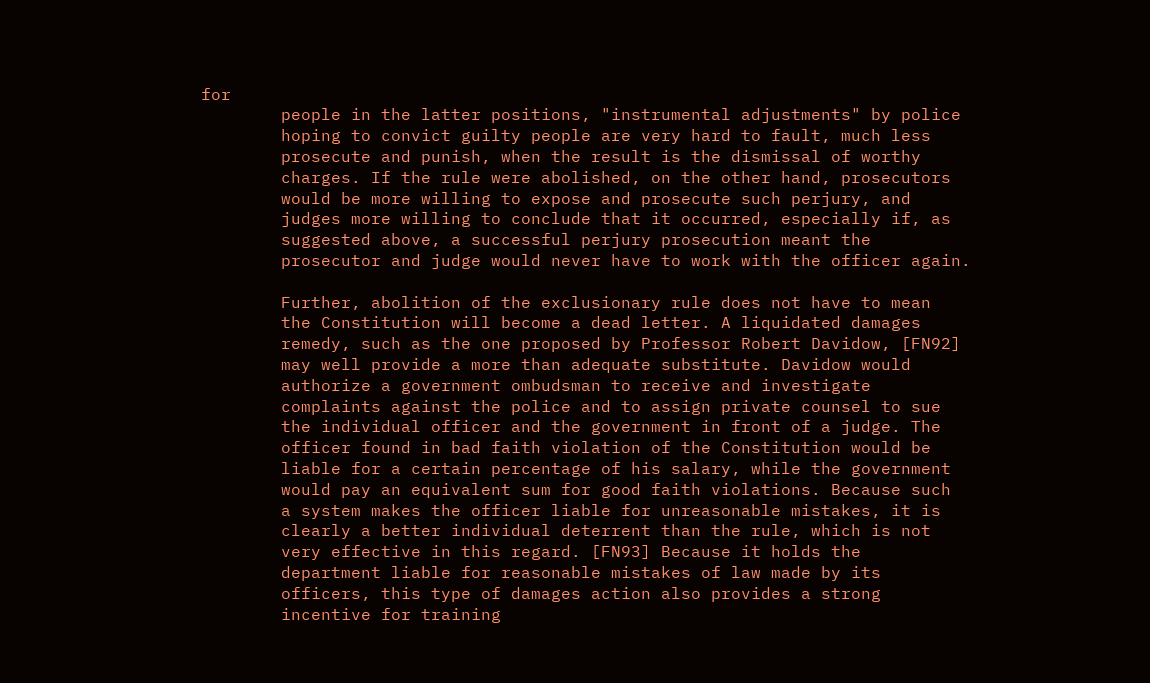for
        people in the latter positions, "instrumental adjustments" by police
        hoping to convict guilty people are very hard to fault, much less
        prosecute and punish, when the result is the dismissal of worthy
        charges. If the rule were abolished, on the other hand, prosecutors
        would be more willing to expose and prosecute such perjury, and
        judges more willing to conclude that it occurred, especially if, as
        suggested above, a successful perjury prosecution meant the
        prosecutor and judge would never have to work with the officer again.

        Further, abolition of the exclusionary rule does not have to mean
        the Constitution will become a dead letter. A liquidated damages
        remedy, such as the one proposed by Professor Robert Davidow, [FN92]
        may well provide a more than adequate substitute. Davidow would
        authorize a government ombudsman to receive and investigate
        complaints against the police and to assign private counsel to sue
        the individual officer and the government in front of a judge. The
        officer found in bad faith violation of the Constitution would be
        liable for a certain percentage of his salary, while the government
        would pay an equivalent sum for good faith violations. Because such
        a system makes the officer liable for unreasonable mistakes, it is
        clearly a better individual deterrent than the rule, which is not
        very effective in this regard. [FN93] Because it holds the
        department liable for reasonable mistakes of law made by its
        officers, this type of damages action also provides a strong
        incentive for training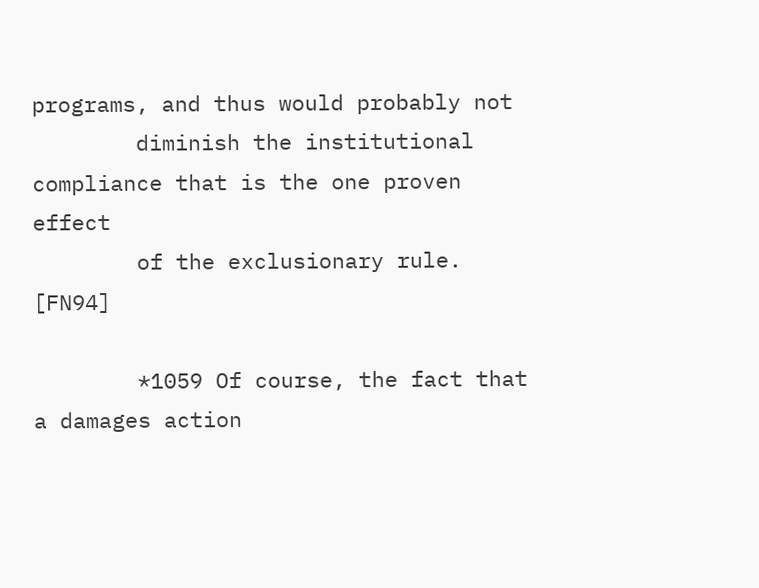programs, and thus would probably not
        diminish the institutional compliance that is the one proven effect
        of the exclusionary rule. [FN94]

        *1059 Of course, the fact that a damages action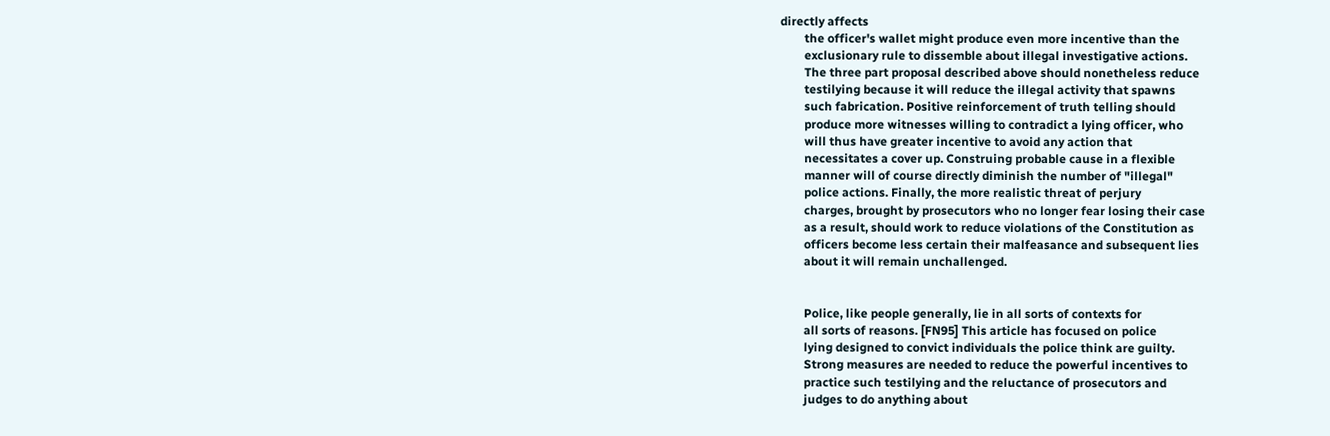directly affects
        the officer's wallet might produce even more incentive than the
        exclusionary rule to dissemble about illegal investigative actions.
        The three part proposal described above should nonetheless reduce
        testilying because it will reduce the illegal activity that spawns
        such fabrication. Positive reinforcement of truth telling should
        produce more witnesses willing to contradict a lying officer, who
        will thus have greater incentive to avoid any action that
        necessitates a cover up. Construing probable cause in a flexible
        manner will of course directly diminish the number of "illegal"
        police actions. Finally, the more realistic threat of perjury
        charges, brought by prosecutors who no longer fear losing their case
        as a result, should work to reduce violations of the Constitution as
        officers become less certain their malfeasance and subsequent lies
        about it will remain unchallenged.


        Police, like people generally, lie in all sorts of contexts for
        all sorts of reasons. [FN95] This article has focused on police
        lying designed to convict individuals the police think are guilty.
        Strong measures are needed to reduce the powerful incentives to
        practice such testilying and the reluctance of prosecutors and
        judges to do anything about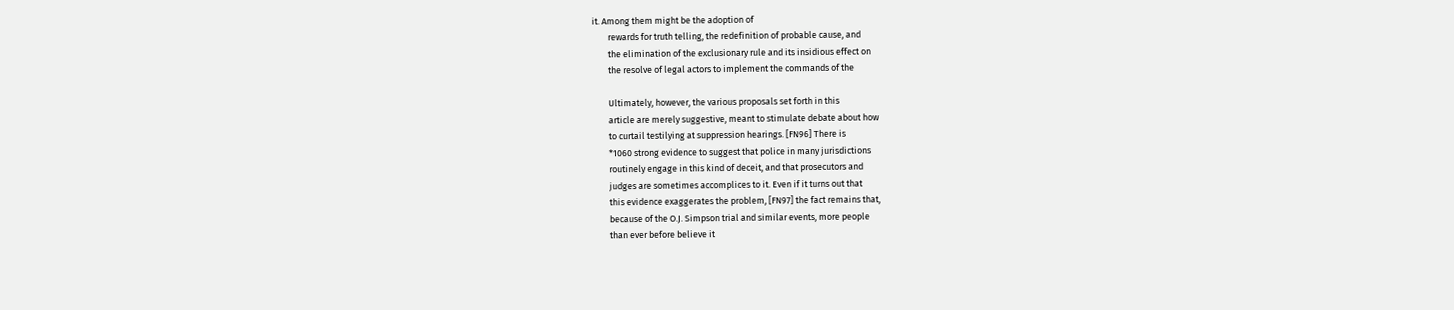it. Among them might be the adoption of
        rewards for truth telling, the redefinition of probable cause, and
        the elimination of the exclusionary rule and its insidious effect on
        the resolve of legal actors to implement the commands of the

        Ultimately, however, the various proposals set forth in this
        article are merely suggestive, meant to stimulate debate about how
        to curtail testilying at suppression hearings. [FN96] There is
        *1060 strong evidence to suggest that police in many jurisdictions
        routinely engage in this kind of deceit, and that prosecutors and
        judges are sometimes accomplices to it. Even if it turns out that
        this evidence exaggerates the problem, [FN97] the fact remains that,
        because of the O.J. Simpson trial and similar events, more people
        than ever before believe it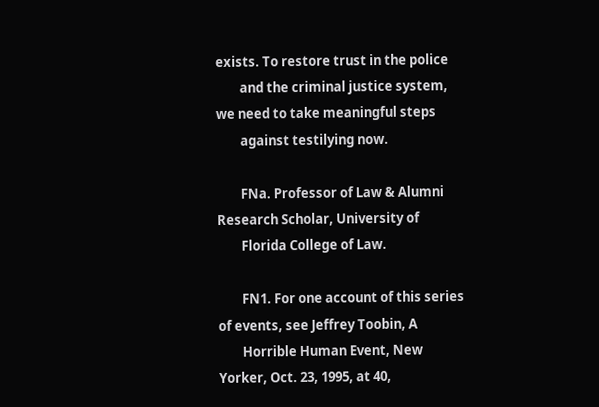exists. To restore trust in the police
        and the criminal justice system, we need to take meaningful steps
        against testilying now.

        FNa. Professor of Law & Alumni Research Scholar, University of
        Florida College of Law.

        FN1. For one account of this series of events, see Jeffrey Toobin, A
        Horrible Human Event, New Yorker, Oct. 23, 1995, at 40,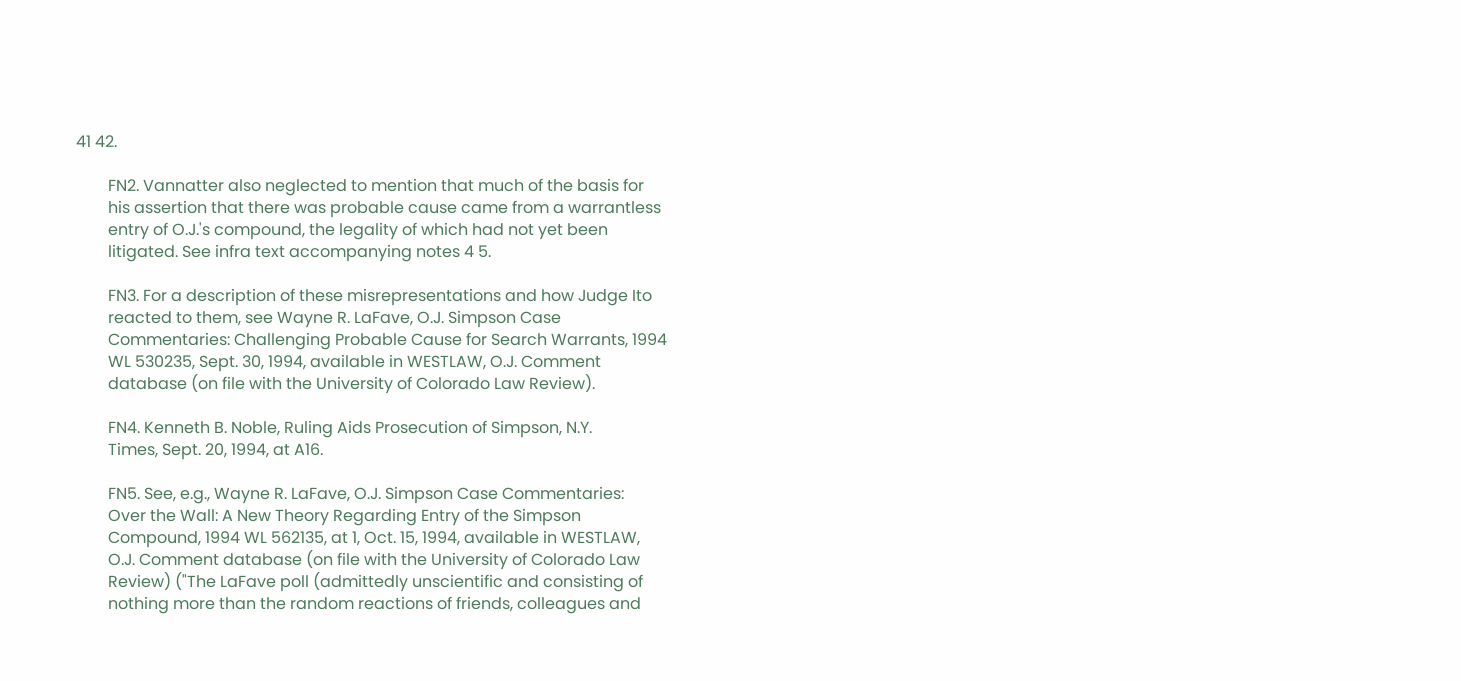41 42.

        FN2. Vannatter also neglected to mention that much of the basis for
        his assertion that there was probable cause came from a warrantless
        entry of O.J.'s compound, the legality of which had not yet been
        litigated. See infra text accompanying notes 4 5.

        FN3. For a description of these misrepresentations and how Judge Ito
        reacted to them, see Wayne R. LaFave, O.J. Simpson Case
        Commentaries: Challenging Probable Cause for Search Warrants, 1994
        WL 530235, Sept. 30, 1994, available in WESTLAW, O.J. Comment
        database (on file with the University of Colorado Law Review).

        FN4. Kenneth B. Noble, Ruling Aids Prosecution of Simpson, N.Y.
        Times, Sept. 20, 1994, at A16.

        FN5. See, e.g., Wayne R. LaFave, O.J. Simpson Case Commentaries:
        Over the Wall: A New Theory Regarding Entry of the Simpson
        Compound, 1994 WL 562135, at 1, Oct. 15, 1994, available in WESTLAW,
        O.J. Comment database (on file with the University of Colorado Law
        Review) ("The LaFave poll (admittedly unscientific and consisting of
        nothing more than the random reactions of friends, colleagues and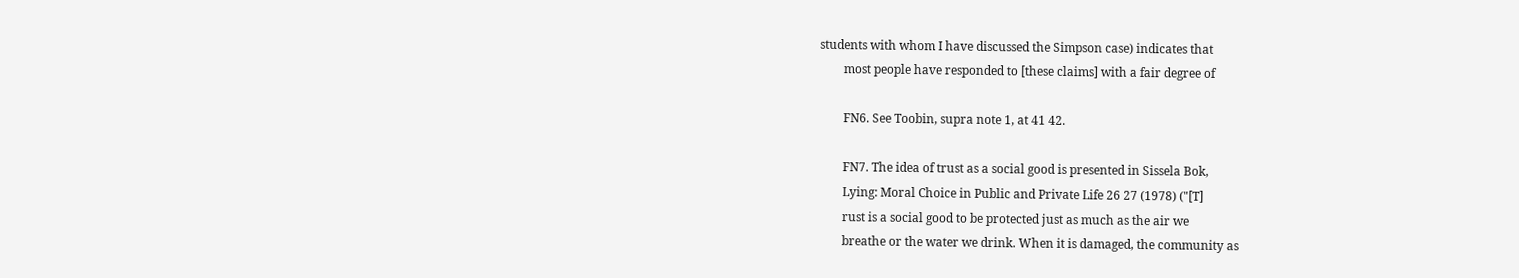students with whom I have discussed the Simpson case) indicates that
        most people have responded to [these claims] with a fair degree of

        FN6. See Toobin, supra note 1, at 41 42.

        FN7. The idea of trust as a social good is presented in Sissela Bok,
        Lying: Moral Choice in Public and Private Life 26 27 (1978) ("[T]
        rust is a social good to be protected just as much as the air we
        breathe or the water we drink. When it is damaged, the community as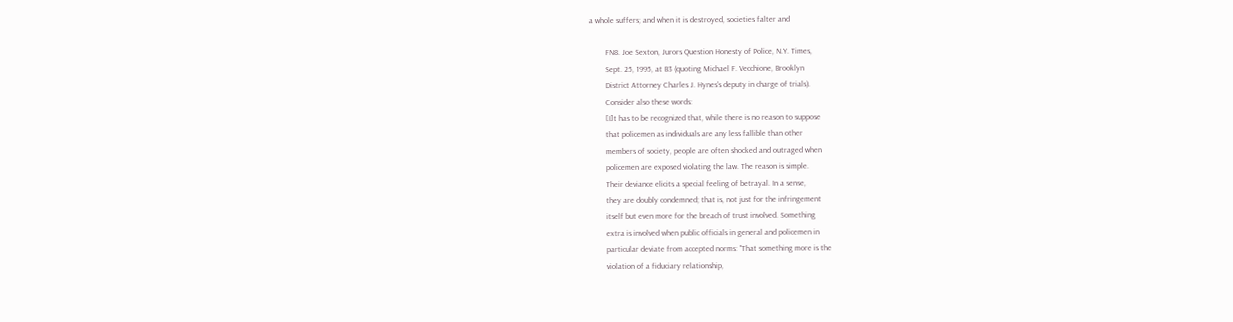a whole suffers; and when it is destroyed, societies falter and

        FN8. Joe Sexton, Jurors Question Honesty of Police, N.Y. Times,
        Sept. 25, 1995, at B3 (quoting Michael F. Vecchione, Brooklyn
        District Attorney Charles J. Hynes's deputy in charge of trials).
        Consider also these words:
        [I]t has to be recognized that, while there is no reason to suppose
        that policemen as individuals are any less fallible than other
        members of society, people are often shocked and outraged when
        policemen are exposed violating the law. The reason is simple.
        Their deviance elicits a special feeling of betrayal. In a sense,
        they are doubly condemned; that is, not just for the infringement
        itself but even more for the breach of trust involved. Something
        extra is involved when public officials in general and policemen in
        particular deviate from accepted norms: "That something more is the
        violation of a fiduciary relationship,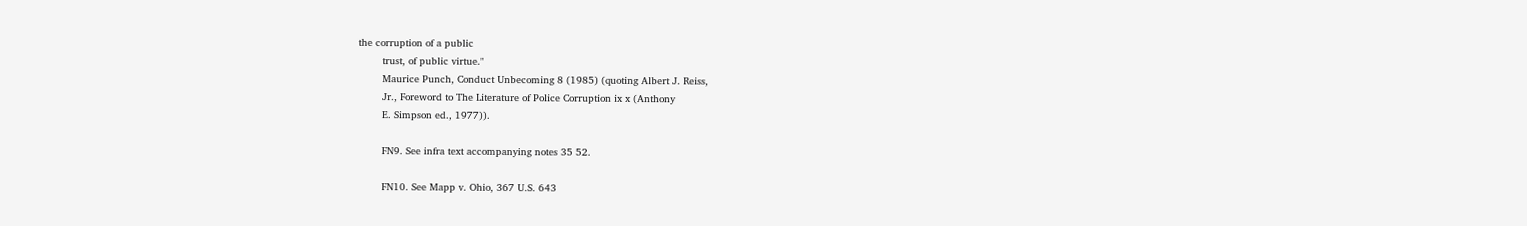the corruption of a public
        trust, of public virtue."
        Maurice Punch, Conduct Unbecoming 8 (1985) (quoting Albert J. Reiss,
        Jr., Foreword to The Literature of Police Corruption ix x (Anthony
        E. Simpson ed., 1977)).

        FN9. See infra text accompanying notes 35 52.

        FN10. See Mapp v. Ohio, 367 U.S. 643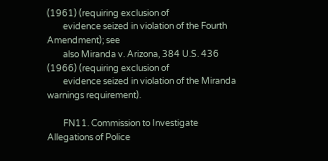(1961) (requiring exclusion of
        evidence seized in violation of the Fourth Amendment); see
        also Miranda v. Arizona, 384 U.S. 436 (1966) (requiring exclusion of
        evidence seized in violation of the Miranda warnings requirement).

        FN11. Commission to Investigate Allegations of Police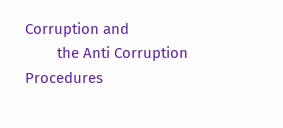Corruption and
        the Anti Corruption Procedures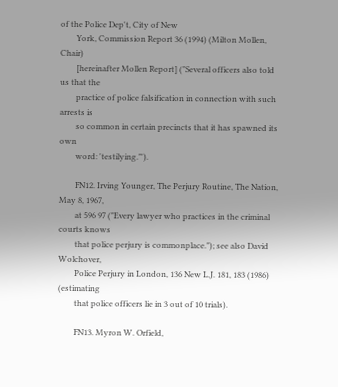of the Police Dep't, City of New
        York, Commission Report 36 (1994) (Milton Mollen, Chair)
        [hereinafter Mollen Report] ("Several officers also told us that the
        practice of police falsification in connection with such arrests is
        so common in certain precincts that it has spawned its own
        word: 'testilying."').

        FN12. Irving Younger, The Perjury Routine, The Nation, May 8, 1967,
        at 596 97 ("Every lawyer who practices in the criminal courts knows
        that police perjury is commonplace."); see also David Wolchover,
        Police Perjury in London, 136 New L.J. 181, 183 (1986) (estimating
        that police officers lie in 3 out of 10 trials).

        FN13. Myron W. Orfield,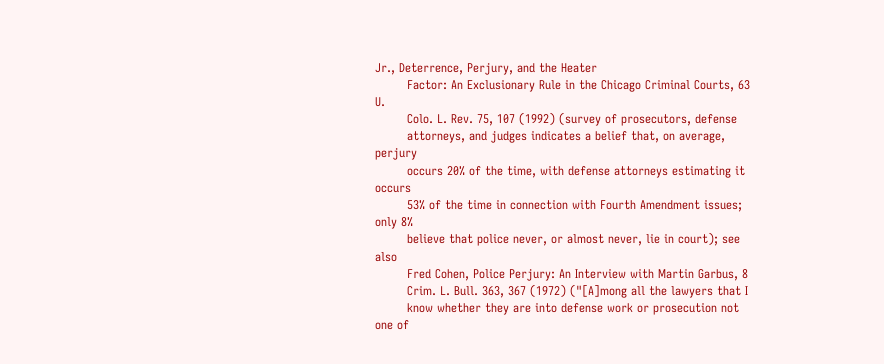Jr., Deterrence, Perjury, and the Heater
        Factor: An Exclusionary Rule in the Chicago Criminal Courts, 63 U.
        Colo. L. Rev. 75, 107 (1992) (survey of prosecutors, defense
        attorneys, and judges indicates a belief that, on average, perjury
        occurs 20% of the time, with defense attorneys estimating it occurs
        53% of the time in connection with Fourth Amendment issues; only 8%
        believe that police never, or almost never, lie in court); see also
        Fred Cohen, Police Perjury: An Interview with Martin Garbus, 8
        Crim. L. Bull. 363, 367 (1972) ("[A]mong all the lawyers that I
        know whether they are into defense work or prosecution not one of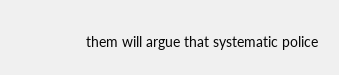them will argue that systematic police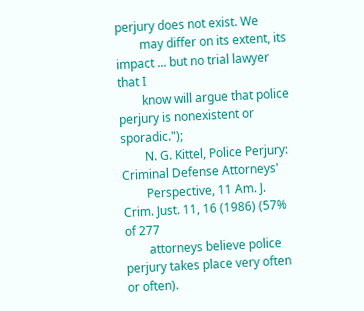perjury does not exist. We
        may differ on its extent, its impact ... but no trial lawyer that I
        know will argue that police perjury is nonexistent or sporadic.");
        N. G. Kittel, Police Perjury: Criminal Defense Attorneys'
        Perspective, 11 Am. J. Crim. Just. 11, 16 (1986) (57% of 277
        attorneys believe police perjury takes place very often or often).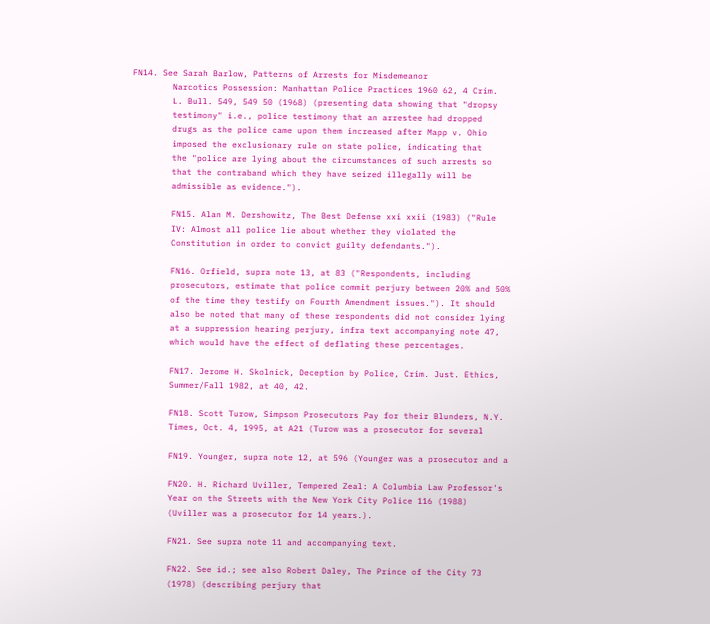FN14. See Sarah Barlow, Patterns of Arrests for Misdemeanor
        Narcotics Possession: Manhattan Police Practices 1960 62, 4 Crim.
        L. Bull. 549, 549 50 (1968) (presenting data showing that "dropsy
        testimony" i.e., police testimony that an arrestee had dropped
        drugs as the police came upon them increased after Mapp v. Ohio
        imposed the exclusionary rule on state police, indicating that
        the "police are lying about the circumstances of such arrests so
        that the contraband which they have seized illegally will be
        admissible as evidence.").

        FN15. Alan M. Dershowitz, The Best Defense xxi xxii (1983) ("Rule
        IV: Almost all police lie about whether they violated the
        Constitution in order to convict guilty defendants.").

        FN16. Orfield, supra note 13, at 83 ("Respondents, including
        prosecutors, estimate that police commit perjury between 20% and 50%
        of the time they testify on Fourth Amendment issues."). It should
        also be noted that many of these respondents did not consider lying
        at a suppression hearing perjury, infra text accompanying note 47,
        which would have the effect of deflating these percentages.

        FN17. Jerome H. Skolnick, Deception by Police, Crim. Just. Ethics,
        Summer/Fall 1982, at 40, 42.

        FN18. Scott Turow, Simpson Prosecutors Pay for their Blunders, N.Y.
        Times, Oct. 4, 1995, at A21 (Turow was a prosecutor for several

        FN19. Younger, supra note 12, at 596 (Younger was a prosecutor and a

        FN20. H. Richard Uviller, Tempered Zeal: A Columbia Law Professor's
        Year on the Streets with the New York City Police 116 (1988)
        (Uviller was a prosecutor for 14 years.).

        FN21. See supra note 11 and accompanying text.

        FN22. See id.; see also Robert Daley, The Prince of the City 73
        (1978) (describing perjury that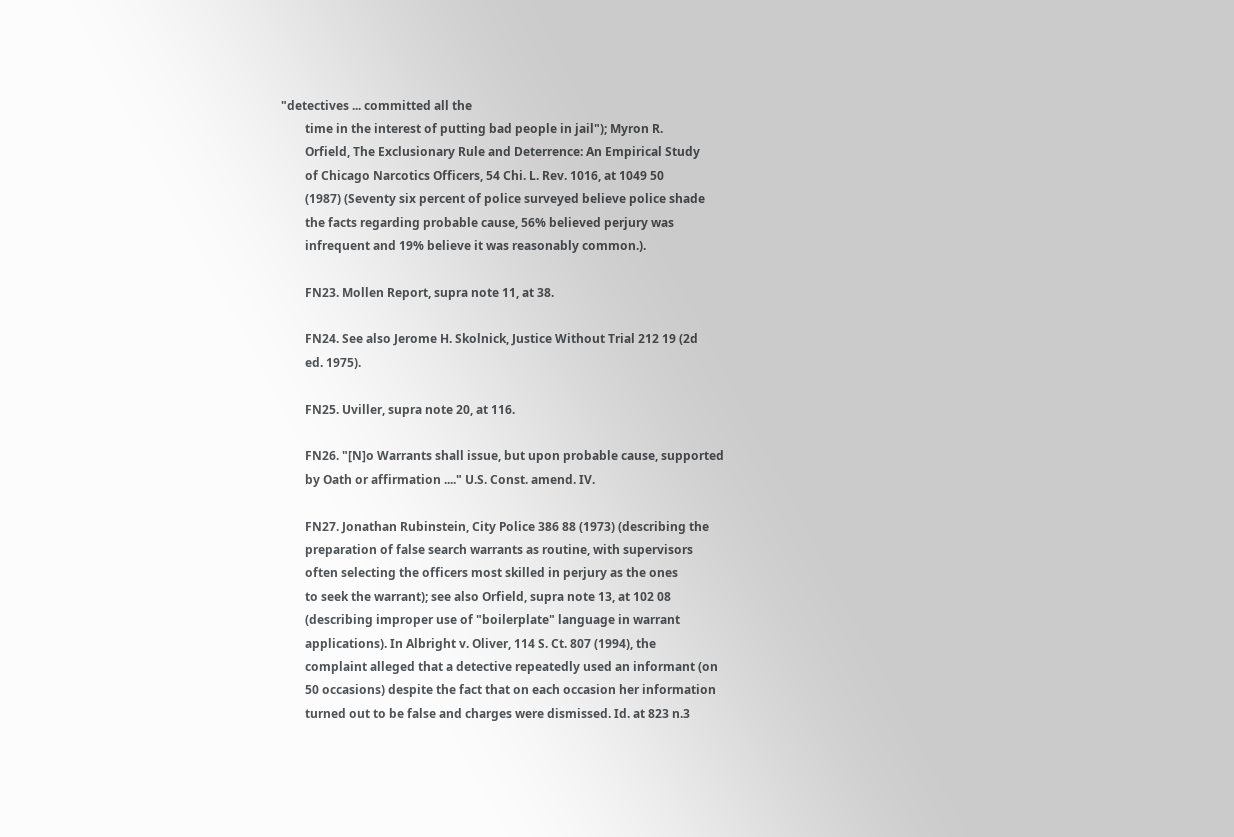"detectives ... committed all the
        time in the interest of putting bad people in jail"); Myron R.
        Orfield, The Exclusionary Rule and Deterrence: An Empirical Study
        of Chicago Narcotics Officers, 54 Chi. L. Rev. 1016, at 1049 50
        (1987) (Seventy six percent of police surveyed believe police shade
        the facts regarding probable cause, 56% believed perjury was
        infrequent and 19% believe it was reasonably common.).

        FN23. Mollen Report, supra note 11, at 38.

        FN24. See also Jerome H. Skolnick, Justice Without Trial 212 19 (2d
        ed. 1975).

        FN25. Uviller, supra note 20, at 116.

        FN26. "[N]o Warrants shall issue, but upon probable cause, supported
        by Oath or affirmation ...." U.S. Const. amend. IV.

        FN27. Jonathan Rubinstein, City Police 386 88 (1973) (describing the
        preparation of false search warrants as routine, with supervisors
        often selecting the officers most skilled in perjury as the ones
        to seek the warrant); see also Orfield, supra note 13, at 102 08
        (describing improper use of "boilerplate" language in warrant
        applications). In Albright v. Oliver, 114 S. Ct. 807 (1994), the
        complaint alleged that a detective repeatedly used an informant (on
        50 occasions) despite the fact that on each occasion her information
        turned out to be false and charges were dismissed. Id. at 823 n.3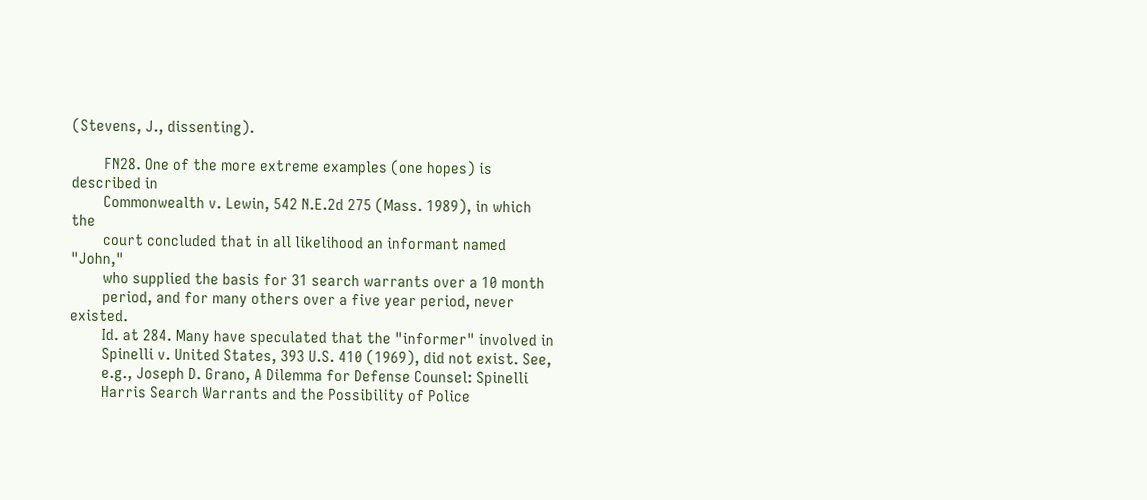(Stevens, J., dissenting).

        FN28. One of the more extreme examples (one hopes) is described in
        Commonwealth v. Lewin, 542 N.E.2d 275 (Mass. 1989), in which the
        court concluded that in all likelihood an informant named "John,"
        who supplied the basis for 31 search warrants over a 10 month
        period, and for many others over a five year period, never existed.
        Id. at 284. Many have speculated that the "informer" involved in
        Spinelli v. United States, 393 U.S. 410 (1969), did not exist. See,
        e.g., Joseph D. Grano, A Dilemma for Defense Counsel: Spinelli
        Harris Search Warrants and the Possibility of Police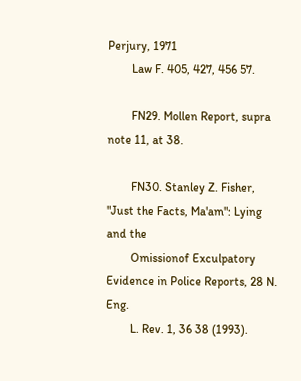Perjury, 1971
        Law F. 405, 427, 456 57.

        FN29. Mollen Report, supra note 11, at 38.

        FN30. Stanley Z. Fisher, "Just the Facts, Ma'am": Lying and the
        Omissionof Exculpatory Evidence in Police Reports, 28 N. Eng.
        L. Rev. 1, 36 38 (1993).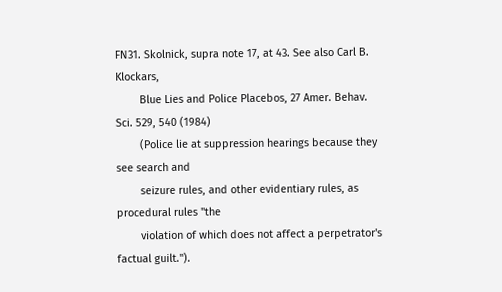FN31. Skolnick, supra note 17, at 43. See also Carl B. Klockars,
        Blue Lies and Police Placebos, 27 Amer. Behav. Sci. 529, 540 (1984)
        (Police lie at suppression hearings because they see search and
        seizure rules, and other evidentiary rules, as procedural rules "the
        violation of which does not affect a perpetrator's factual guilt.").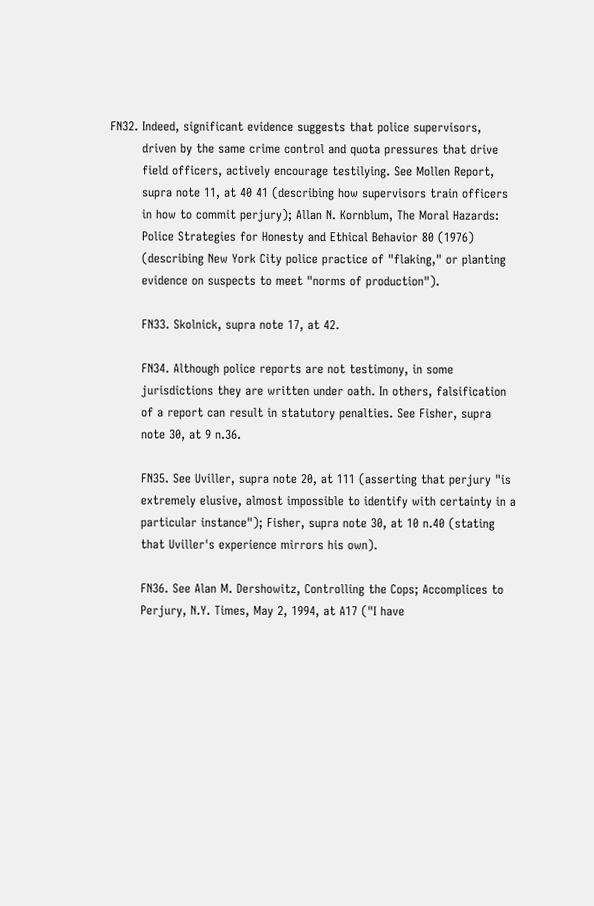FN32. Indeed, significant evidence suggests that police supervisors,
        driven by the same crime control and quota pressures that drive
        field officers, actively encourage testilying. See Mollen Report,
        supra note 11, at 40 41 (describing how supervisors train officers
        in how to commit perjury); Allan N. Kornblum, The Moral Hazards:
        Police Strategies for Honesty and Ethical Behavior 80 (1976)
        (describing New York City police practice of "flaking," or planting
        evidence on suspects to meet "norms of production").

        FN33. Skolnick, supra note 17, at 42.

        FN34. Although police reports are not testimony, in some
        jurisdictions they are written under oath. In others, falsification
        of a report can result in statutory penalties. See Fisher, supra
        note 30, at 9 n.36.

        FN35. See Uviller, supra note 20, at 111 (asserting that perjury "is
        extremely elusive, almost impossible to identify with certainty in a
        particular instance"); Fisher, supra note 30, at 10 n.40 (stating
        that Uviller's experience mirrors his own).

        FN36. See Alan M. Dershowitz, Controlling the Cops; Accomplices to
        Perjury, N.Y. Times, May 2, 1994, at A17 ("I have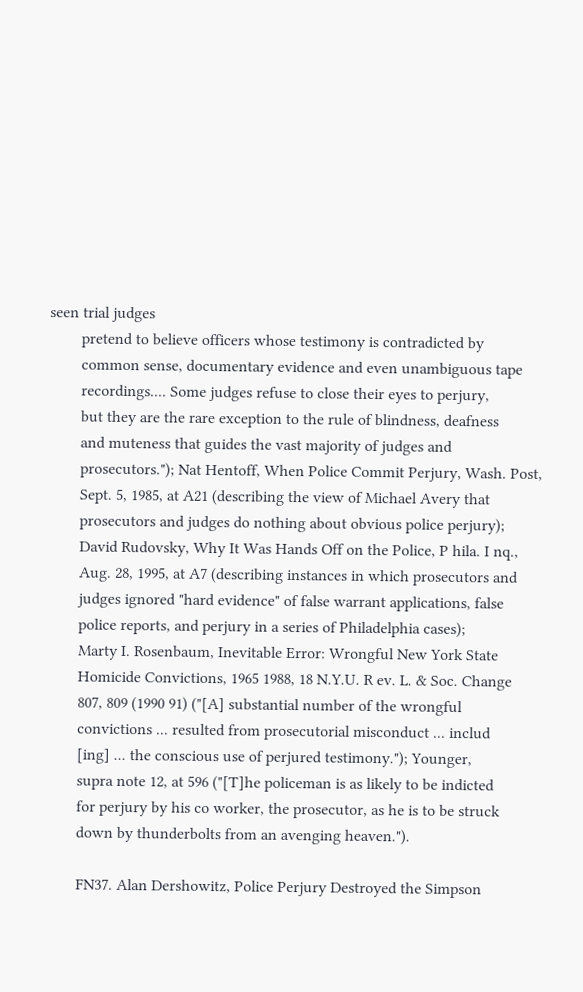seen trial judges
        pretend to believe officers whose testimony is contradicted by
        common sense, documentary evidence and even unambiguous tape
        recordings.... Some judges refuse to close their eyes to perjury,
        but they are the rare exception to the rule of blindness, deafness
        and muteness that guides the vast majority of judges and
        prosecutors."); Nat Hentoff, When Police Commit Perjury, Wash. Post,
        Sept. 5, 1985, at A21 (describing the view of Michael Avery that
        prosecutors and judges do nothing about obvious police perjury);
        David Rudovsky, Why It Was Hands Off on the Police, P hila. I nq.,
        Aug. 28, 1995, at A7 (describing instances in which prosecutors and
        judges ignored "hard evidence" of false warrant applications, false
        police reports, and perjury in a series of Philadelphia cases);
        Marty I. Rosenbaum, Inevitable Error: Wrongful New York State
        Homicide Convictions, 1965 1988, 18 N.Y.U. R ev. L. & Soc. Change
        807, 809 (1990 91) ("[A] substantial number of the wrongful
        convictions ... resulted from prosecutorial misconduct ... includ
        [ing] ... the conscious use of perjured testimony."); Younger,
        supra note 12, at 596 ("[T]he policeman is as likely to be indicted
        for perjury by his co worker, the prosecutor, as he is to be struck
        down by thunderbolts from an avenging heaven.").

        FN37. Alan Dershowitz, Police Perjury Destroyed the Simpson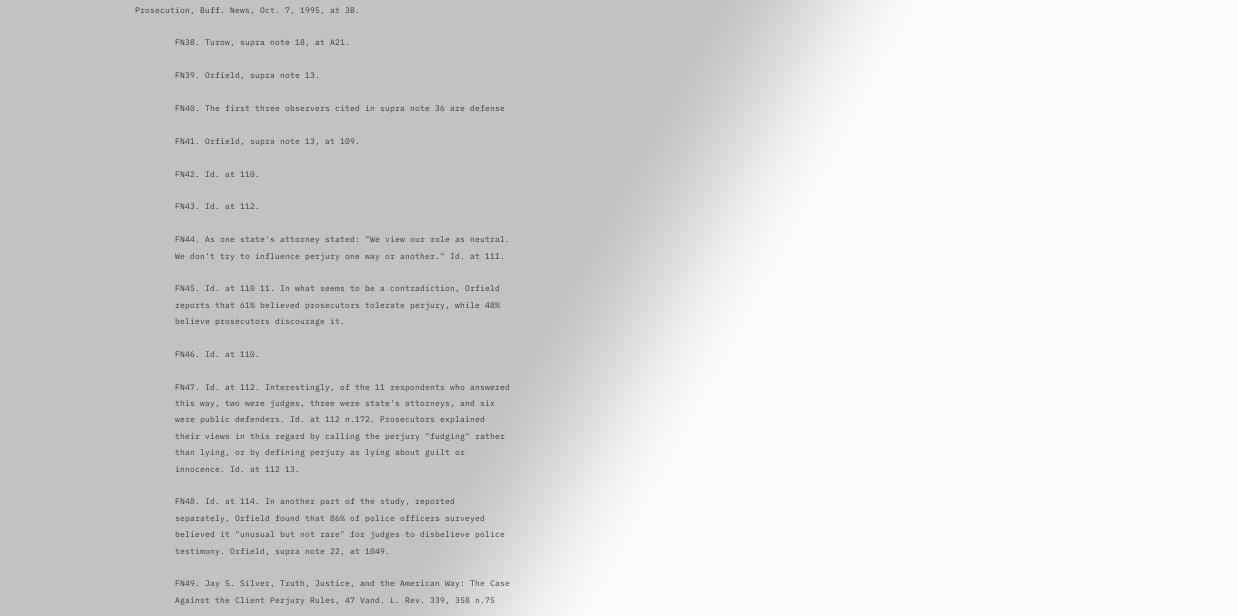Prosecution, Buff. News, Oct. 7, 1995, at 3B.

        FN38. Turow, supra note 18, at A21.

        FN39. Orfield, supra note 13.

        FN40. The first three observers cited in supra note 36 are defense

        FN41. Orfield, supra note 13, at 109.

        FN42. Id. at 110.

        FN43. Id. at 112.

        FN44. As one state's attorney stated: "We view our role as neutral.
        We don't try to influence perjury one way or another." Id. at 111.

        FN45. Id. at 110 11. In what seems to be a contradiction, Orfield
        reports that 61% believed prosecutors tolerate perjury, while 48%
        believe prosecutors discourage it.

        FN46. Id. at 110.

        FN47. Id. at 112. Interestingly, of the 11 respondents who answered
        this way, two were judges, three were state's attorneys, and six
        were public defenders. Id. at 112 n.172. Prosecutors explained
        their views in this regard by calling the perjury "fudging" rather
        than lying, or by defining perjury as lying about guilt or
        innocence. Id. at 112 13.

        FN48. Id. at 114. In another part of the study, reported
        separately, Orfield found that 86% of police officers surveyed
        believed it "unusual but not rare" for judges to disbelieve police
        testimony. Orfield, supra note 22, at 1049.

        FN49. Jay S. Silver, Truth, Justice, and the American Way: The Case
        Against the Client Perjury Rules, 47 Vand. L. Rev. 339, 358 n.75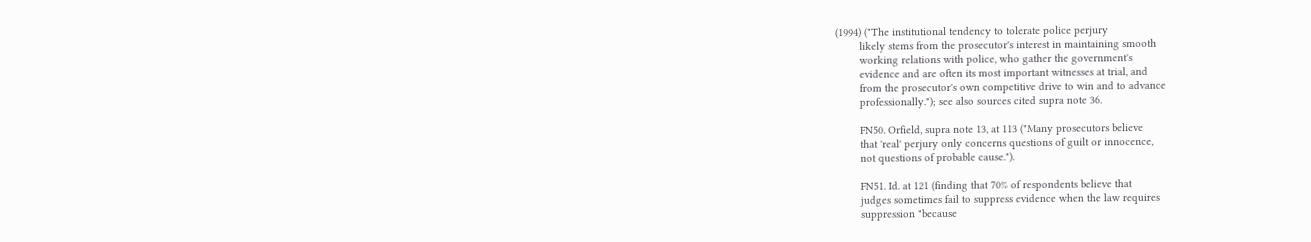(1994) ("The institutional tendency to tolerate police perjury
        likely stems from the prosecutor's interest in maintaining smooth
        working relations with police, who gather the government's
        evidence and are often its most important witnesses at trial, and
        from the prosecutor's own competitive drive to win and to advance
        professionally."); see also sources cited supra note 36.

        FN50. Orfield, supra note 13, at 113 ("Many prosecutors believe
        that 'real' perjury only concerns questions of guilt or innocence,
        not questions of probable cause.").

        FN51. Id. at 121 (finding that 70% of respondents believe that
        judges sometimes fail to suppress evidence when the law requires
        suppression "because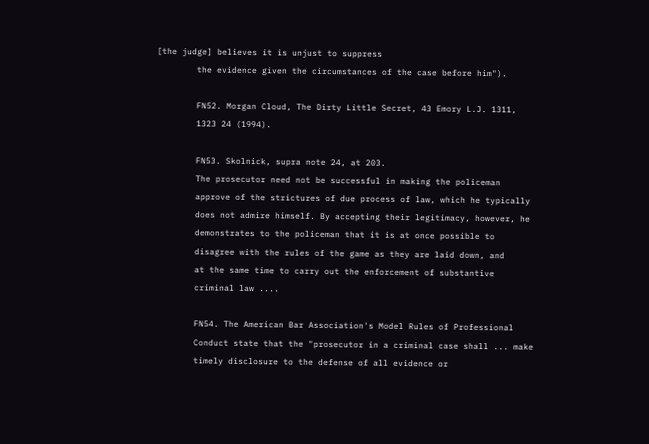[the judge] believes it is unjust to suppress
        the evidence given the circumstances of the case before him").

        FN52. Morgan Cloud, The Dirty Little Secret, 43 Emory L.J. 1311,
        1323 24 (1994).

        FN53. Skolnick, supra note 24, at 203.
        The prosecutor need not be successful in making the policeman
        approve of the strictures of due process of law, which he typically
        does not admire himself. By accepting their legitimacy, however, he
        demonstrates to the policeman that it is at once possible to
        disagree with the rules of the game as they are laid down, and
        at the same time to carry out the enforcement of substantive
        criminal law ....

        FN54. The American Bar Association's Model Rules of Professional
        Conduct state that the "prosecutor in a criminal case shall ... make
        timely disclosure to the defense of all evidence or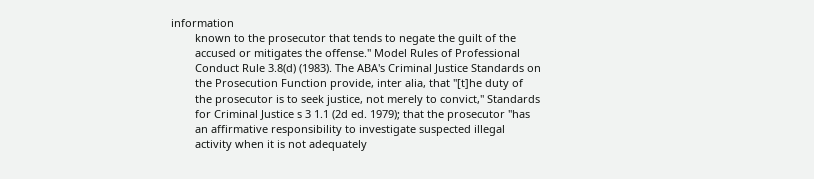information
        known to the prosecutor that tends to negate the guilt of the
        accused or mitigates the offense." Model Rules of Professional
        Conduct Rule 3.8(d) (1983). The ABA's Criminal Justice Standards on
        the Prosecution Function provide, inter alia, that "[t]he duty of
        the prosecutor is to seek justice, not merely to convict," Standards
        for Criminal Justice s 3 1.1 (2d ed. 1979); that the prosecutor "has
        an affirmative responsibility to investigate suspected illegal
        activity when it is not adequately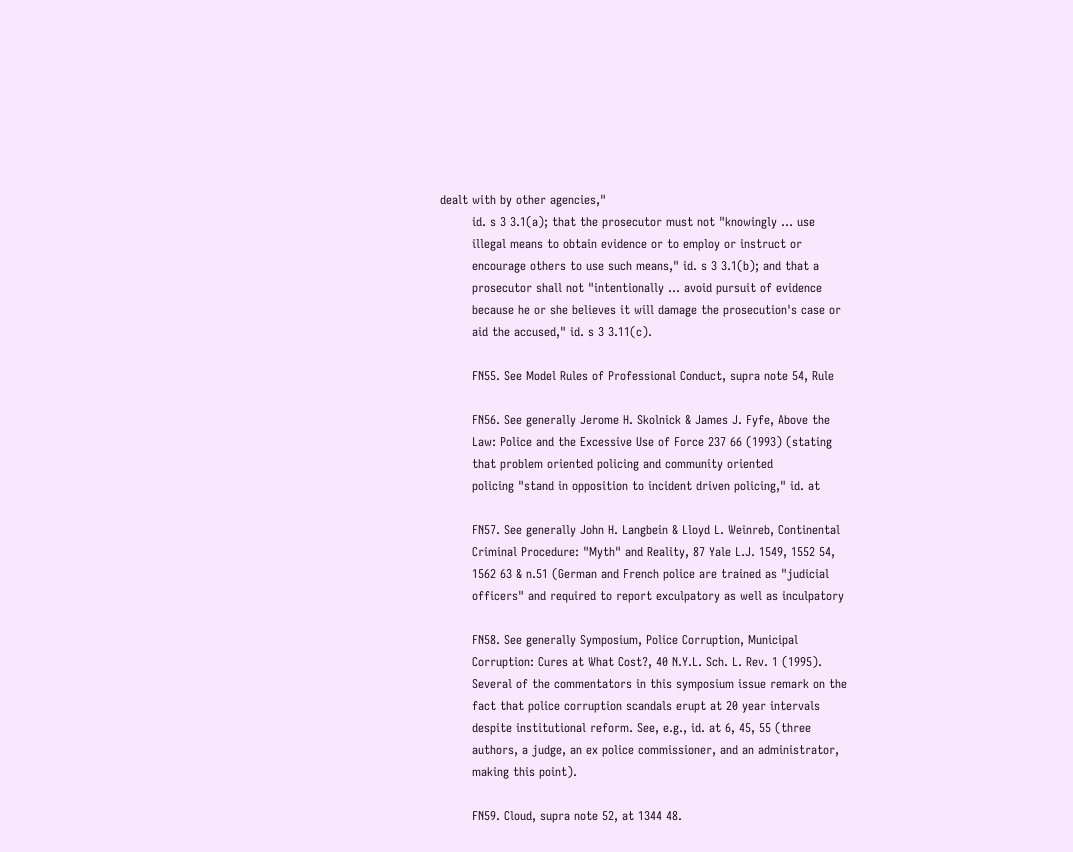dealt with by other agencies,"
        id. s 3 3.1(a); that the prosecutor must not "knowingly ... use
        illegal means to obtain evidence or to employ or instruct or
        encourage others to use such means," id. s 3 3.1(b); and that a
        prosecutor shall not "intentionally ... avoid pursuit of evidence
        because he or she believes it will damage the prosecution's case or
        aid the accused," id. s 3 3.11(c).

        FN55. See Model Rules of Professional Conduct, supra note 54, Rule

        FN56. See generally Jerome H. Skolnick & James J. Fyfe, Above the
        Law: Police and the Excessive Use of Force 237 66 (1993) (stating
        that problem oriented policing and community oriented
        policing "stand in opposition to incident driven policing," id. at

        FN57. See generally John H. Langbein & Lloyd L. Weinreb, Continental
        Criminal Procedure: "Myth" and Reality, 87 Yale L.J. 1549, 1552 54,
        1562 63 & n.51 (German and French police are trained as "judicial
        officers" and required to report exculpatory as well as inculpatory

        FN58. See generally Symposium, Police Corruption, Municipal
        Corruption: Cures at What Cost?, 40 N.Y.L. Sch. L. Rev. 1 (1995).
        Several of the commentators in this symposium issue remark on the
        fact that police corruption scandals erupt at 20 year intervals
        despite institutional reform. See, e.g., id. at 6, 45, 55 (three
        authors, a judge, an ex police commissioner, and an administrator,
        making this point).

        FN59. Cloud, supra note 52, at 1344 48.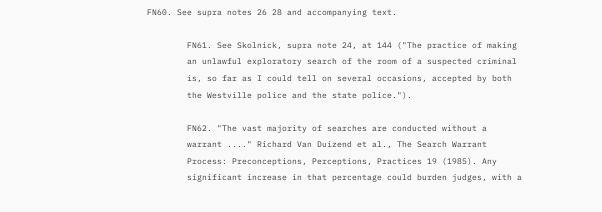FN60. See supra notes 26 28 and accompanying text.

        FN61. See Skolnick, supra note 24, at 144 ("The practice of making
        an unlawful exploratory search of the room of a suspected criminal
        is, so far as I could tell on several occasions, accepted by both
        the Westville police and the state police.").

        FN62. "The vast majority of searches are conducted without a
        warrant ...." Richard Van Duizend et al., The Search Warrant
        Process: Preconceptions, Perceptions, Practices 19 (1985). Any
        significant increase in that percentage could burden judges, with a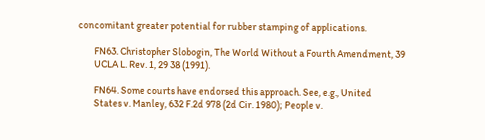concomitant greater potential for rubber stamping of applications.

        FN63. Christopher Slobogin, The World Without a Fourth Amendment, 39
        UCLA L. Rev. 1, 29 38 (1991).

        FN64. Some courts have endorsed this approach. See, e.g., United
        States v. Manley, 632 F.2d 978 (2d Cir. 1980); People v.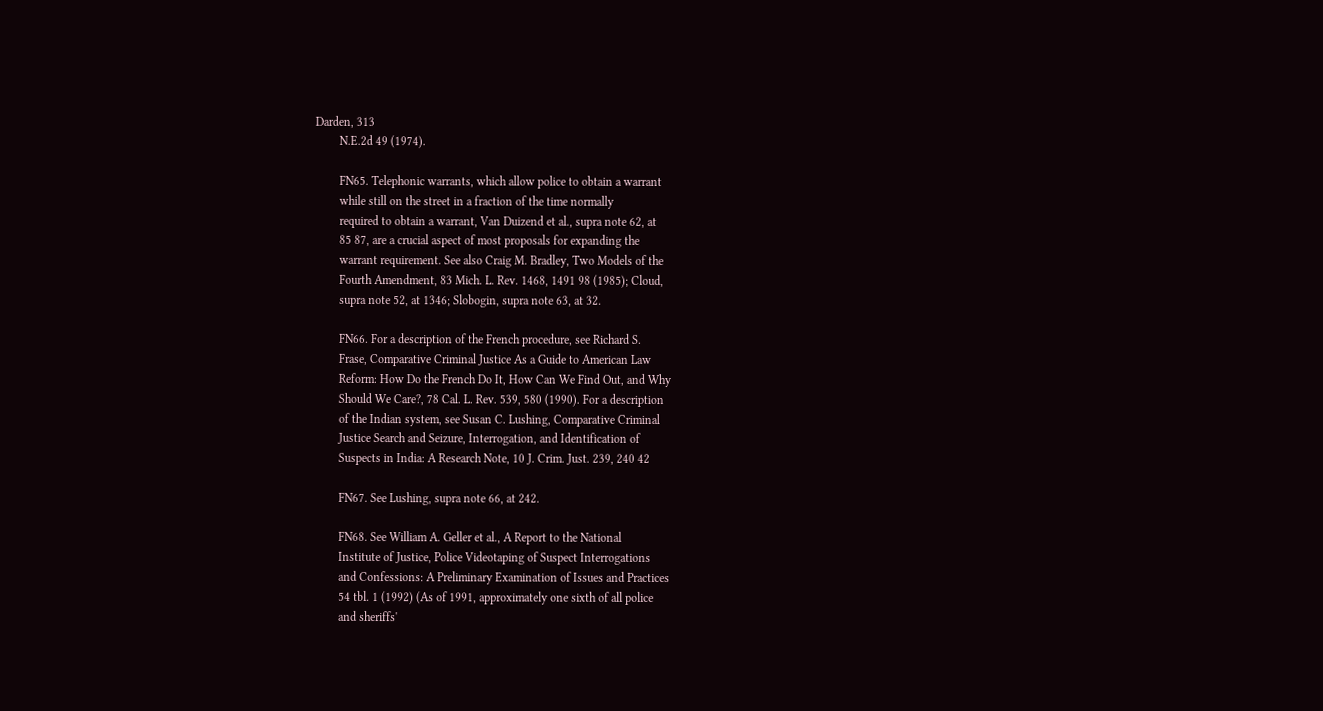Darden, 313
        N.E.2d 49 (1974).

        FN65. Telephonic warrants, which allow police to obtain a warrant
        while still on the street in a fraction of the time normally
        required to obtain a warrant, Van Duizend et al., supra note 62, at
        85 87, are a crucial aspect of most proposals for expanding the
        warrant requirement. See also Craig M. Bradley, Two Models of the
        Fourth Amendment, 83 Mich. L. Rev. 1468, 1491 98 (1985); Cloud,
        supra note 52, at 1346; Slobogin, supra note 63, at 32.

        FN66. For a description of the French procedure, see Richard S.
        Frase, Comparative Criminal Justice As a Guide to American Law
        Reform: How Do the French Do It, How Can We Find Out, and Why
        Should We Care?, 78 Cal. L. Rev. 539, 580 (1990). For a description
        of the Indian system, see Susan C. Lushing, Comparative Criminal
        Justice Search and Seizure, Interrogation, and Identification of
        Suspects in India: A Research Note, 10 J. Crim. Just. 239, 240 42

        FN67. See Lushing, supra note 66, at 242.

        FN68. See William A. Geller et al., A Report to the National
        Institute of Justice, Police Videotaping of Suspect Interrogations
        and Confessions: A Preliminary Examination of Issues and Practices
        54 tbl. 1 (1992) (As of 1991, approximately one sixth of all police
        and sheriffs'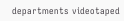departments videotaped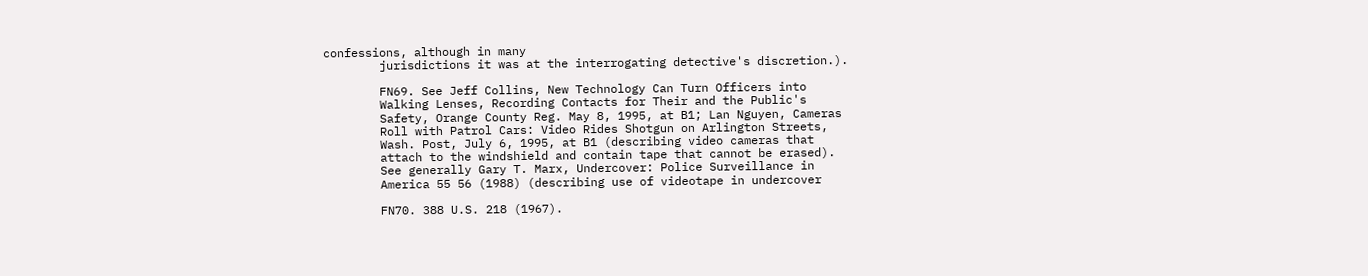confessions, although in many
        jurisdictions it was at the interrogating detective's discretion.).

        FN69. See Jeff Collins, New Technology Can Turn Officers into
        Walking Lenses, Recording Contacts for Their and the Public's
        Safety, Orange County Reg. May 8, 1995, at B1; Lan Nguyen, Cameras
        Roll with Patrol Cars: Video Rides Shotgun on Arlington Streets,
        Wash. Post, July 6, 1995, at B1 (describing video cameras that
        attach to the windshield and contain tape that cannot be erased).
        See generally Gary T. Marx, Undercover: Police Surveillance in
        America 55 56 (1988) (describing use of videotape in undercover

        FN70. 388 U.S. 218 (1967).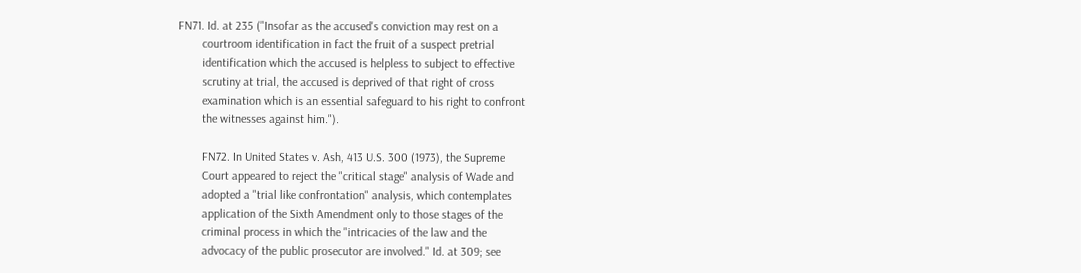FN71. Id. at 235 ("Insofar as the accused's conviction may rest on a
        courtroom identification in fact the fruit of a suspect pretrial
        identification which the accused is helpless to subject to effective
        scrutiny at trial, the accused is deprived of that right of cross
        examination which is an essential safeguard to his right to confront
        the witnesses against him.").

        FN72. In United States v. Ash, 413 U.S. 300 (1973), the Supreme
        Court appeared to reject the "critical stage" analysis of Wade and
        adopted a "trial like confrontation" analysis, which contemplates
        application of the Sixth Amendment only to those stages of the
        criminal process in which the "intricacies of the law and the
        advocacy of the public prosecutor are involved." Id. at 309; see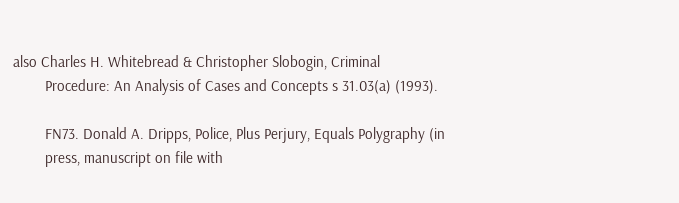also Charles H. Whitebread & Christopher Slobogin, Criminal
        Procedure: An Analysis of Cases and Concepts s 31.03(a) (1993).

        FN73. Donald A. Dripps, Police, Plus Perjury, Equals Polygraphy (in
        press, manuscript on file with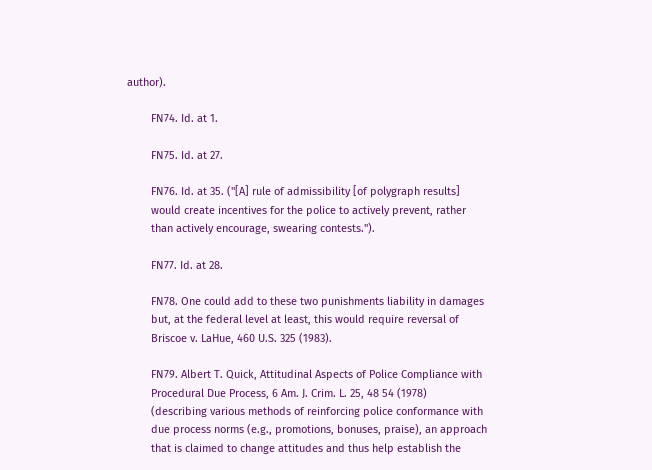author).

        FN74. Id. at 1.

        FN75. Id. at 27.

        FN76. Id. at 35. ("[A] rule of admissibility [of polygraph results]
        would create incentives for the police to actively prevent, rather
        than actively encourage, swearing contests.").

        FN77. Id. at 28.

        FN78. One could add to these two punishments liability in damages
        but, at the federal level at least, this would require reversal of
        Briscoe v. LaHue, 460 U.S. 325 (1983).

        FN79. Albert T. Quick, Attitudinal Aspects of Police Compliance with
        Procedural Due Process, 6 Am. J. Crim. L. 25, 48 54 (1978)
        (describing various methods of reinforcing police conformance with
        due process norms (e.g., promotions, bonuses, praise), an approach
        that is claimed to change attitudes and thus help establish the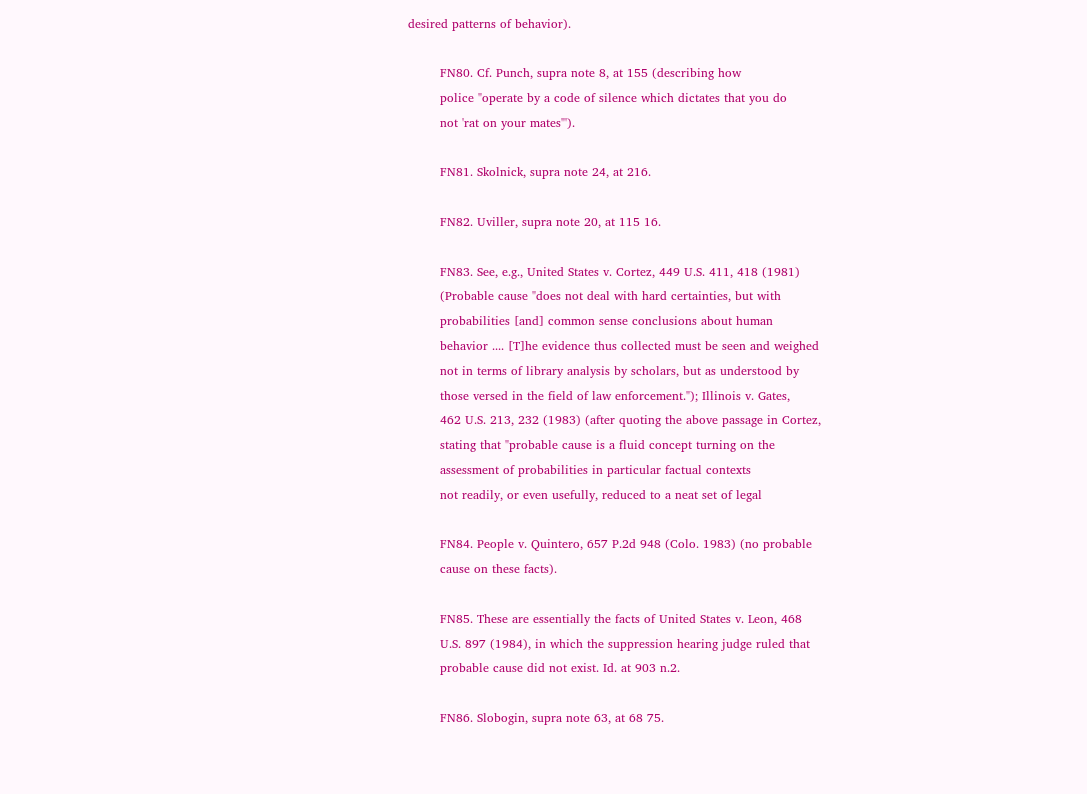desired patterns of behavior).

        FN80. Cf. Punch, supra note 8, at 155 (describing how
        police "operate by a code of silence which dictates that you do
        not 'rat on your mates"').

        FN81. Skolnick, supra note 24, at 216.

        FN82. Uviller, supra note 20, at 115 16.

        FN83. See, e.g., United States v. Cortez, 449 U.S. 411, 418 (1981)
        (Probable cause "does not deal with hard certainties, but with
        probabilities [and] common sense conclusions about human
        behavior .... [T]he evidence thus collected must be seen and weighed
        not in terms of library analysis by scholars, but as understood by
        those versed in the field of law enforcement."); Illinois v. Gates,
        462 U.S. 213, 232 (1983) (after quoting the above passage in Cortez,
        stating that "probable cause is a fluid concept turning on the
        assessment of probabilities in particular factual contexts
        not readily, or even usefully, reduced to a neat set of legal

        FN84. People v. Quintero, 657 P.2d 948 (Colo. 1983) (no probable
        cause on these facts).

        FN85. These are essentially the facts of United States v. Leon, 468
        U.S. 897 (1984), in which the suppression hearing judge ruled that
        probable cause did not exist. Id. at 903 n.2.

        FN86. Slobogin, supra note 63, at 68 75.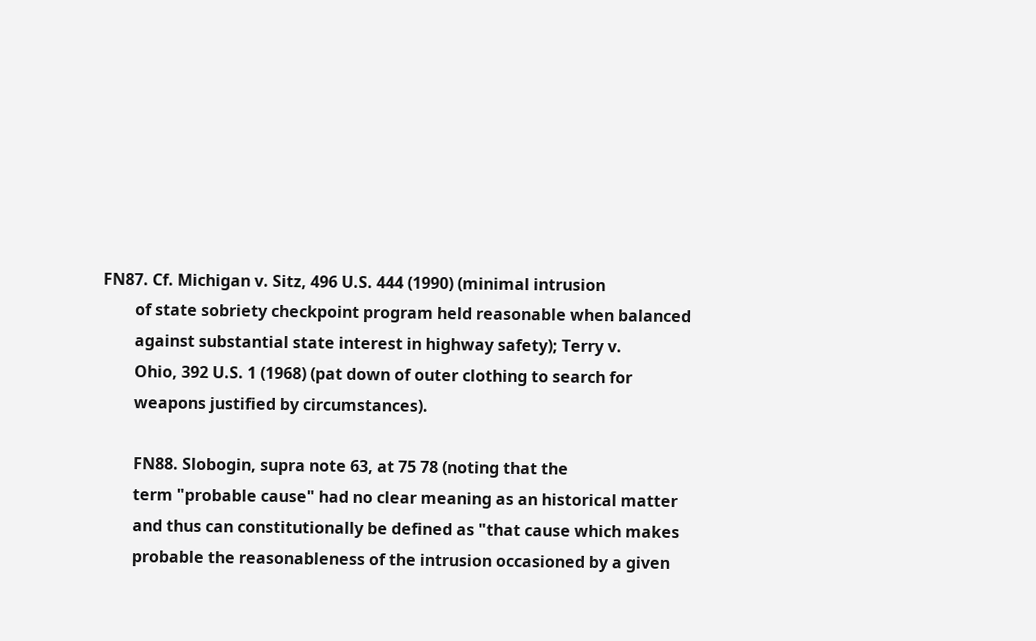FN87. Cf. Michigan v. Sitz, 496 U.S. 444 (1990) (minimal intrusion
        of state sobriety checkpoint program held reasonable when balanced
        against substantial state interest in highway safety); Terry v.
        Ohio, 392 U.S. 1 (1968) (pat down of outer clothing to search for
        weapons justified by circumstances).

        FN88. Slobogin, supra note 63, at 75 78 (noting that the
        term "probable cause" had no clear meaning as an historical matter
        and thus can constitutionally be defined as "that cause which makes
        probable the reasonableness of the intrusion occasioned by a given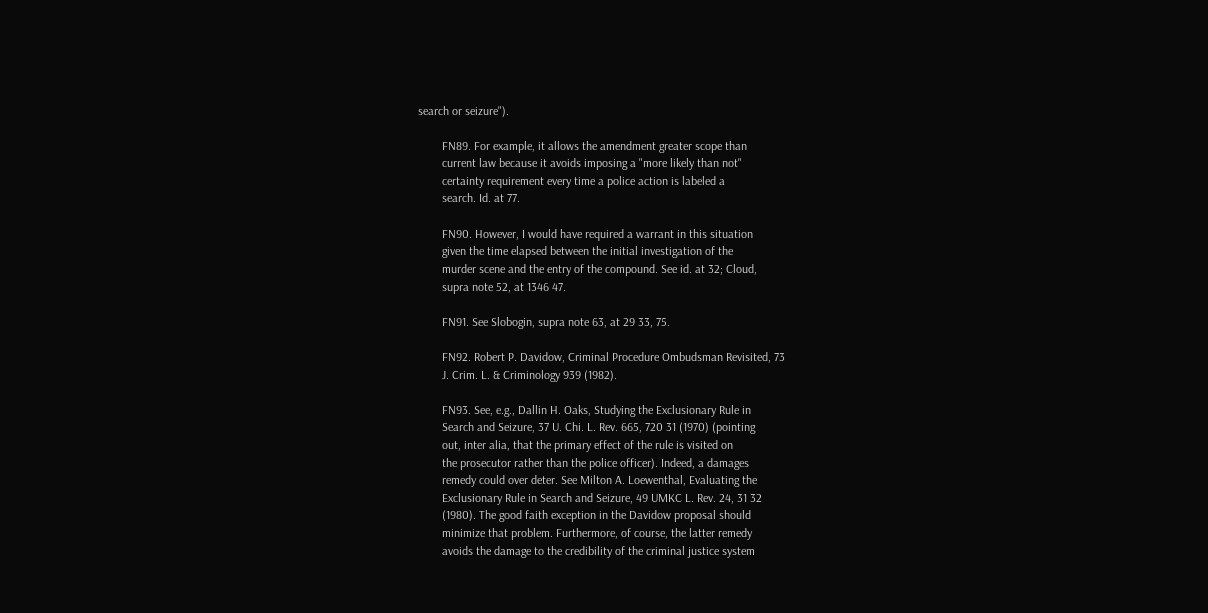search or seizure").

        FN89. For example, it allows the amendment greater scope than
        current law because it avoids imposing a "more likely than not"
        certainty requirement every time a police action is labeled a
        search. Id. at 77.

        FN90. However, I would have required a warrant in this situation
        given the time elapsed between the initial investigation of the
        murder scene and the entry of the compound. See id. at 32; Cloud,
        supra note 52, at 1346 47.

        FN91. See Slobogin, supra note 63, at 29 33, 75.

        FN92. Robert P. Davidow, Criminal Procedure Ombudsman Revisited, 73
        J. Crim. L. & Criminology 939 (1982).

        FN93. See, e.g., Dallin H. Oaks, Studying the Exclusionary Rule in
        Search and Seizure, 37 U. Chi. L. Rev. 665, 720 31 (1970) (pointing
        out, inter alia, that the primary effect of the rule is visited on
        the prosecutor rather than the police officer). Indeed, a damages
        remedy could over deter. See Milton A. Loewenthal, Evaluating the
        Exclusionary Rule in Search and Seizure, 49 UMKC L. Rev. 24, 31 32
        (1980). The good faith exception in the Davidow proposal should
        minimize that problem. Furthermore, of course, the latter remedy
        avoids the damage to the credibility of the criminal justice system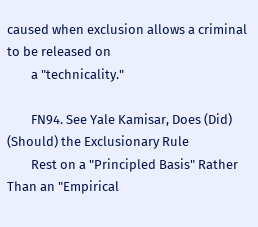caused when exclusion allows a criminal to be released on
        a "technicality."

        FN94. See Yale Kamisar, Does (Did) (Should) the Exclusionary Rule
        Rest on a "Principled Basis" Rather Than an "Empirical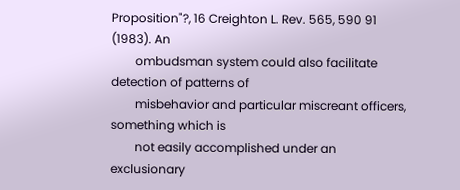Proposition"?, 16 Creighton L. Rev. 565, 590 91 (1983). An
        ombudsman system could also facilitate detection of patterns of
        misbehavior and particular miscreant officers, something which is
        not easily accomplished under an exclusionary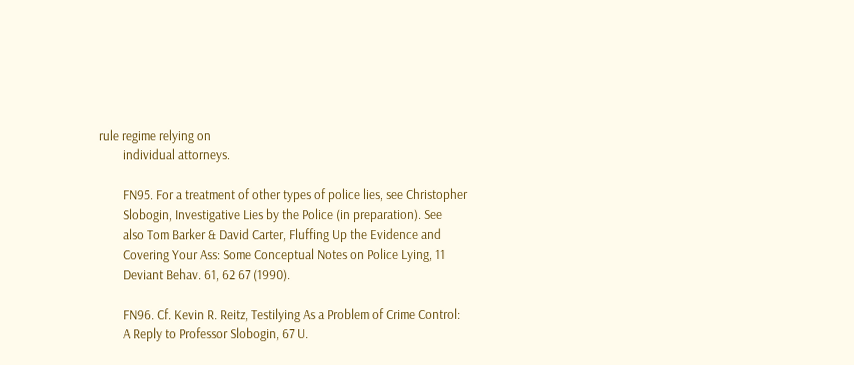rule regime relying on
        individual attorneys.

        FN95. For a treatment of other types of police lies, see Christopher
        Slobogin, Investigative Lies by the Police (in preparation). See
        also Tom Barker & David Carter, Fluffing Up the Evidence and
        Covering Your Ass: Some Conceptual Notes on Police Lying, 11
        Deviant Behav. 61, 62 67 (1990).

        FN96. Cf. Kevin R. Reitz, Testilying As a Problem of Crime Control:
        A Reply to Professor Slobogin, 67 U.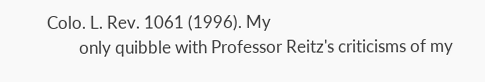Colo. L. Rev. 1061 (1996). My
        only quibble with Professor Reitz's criticisms of my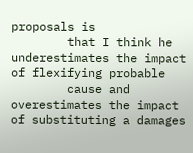proposals is
        that I think he underestimates the impact of flexifying probable
        cause and overestimates the impact of substituting a damages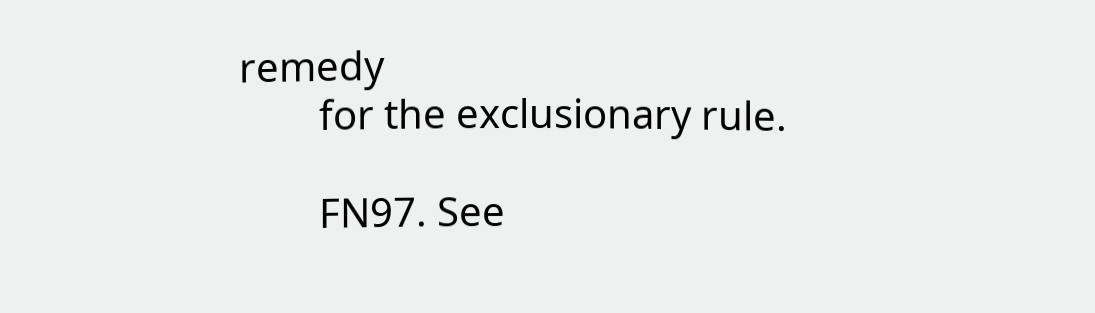remedy
        for the exclusionary rule.

        FN97. See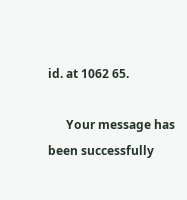id. at 1062 65.

      Your message has been successfully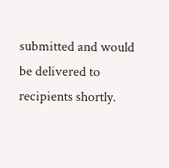submitted and would be delivered to recipients shortly.